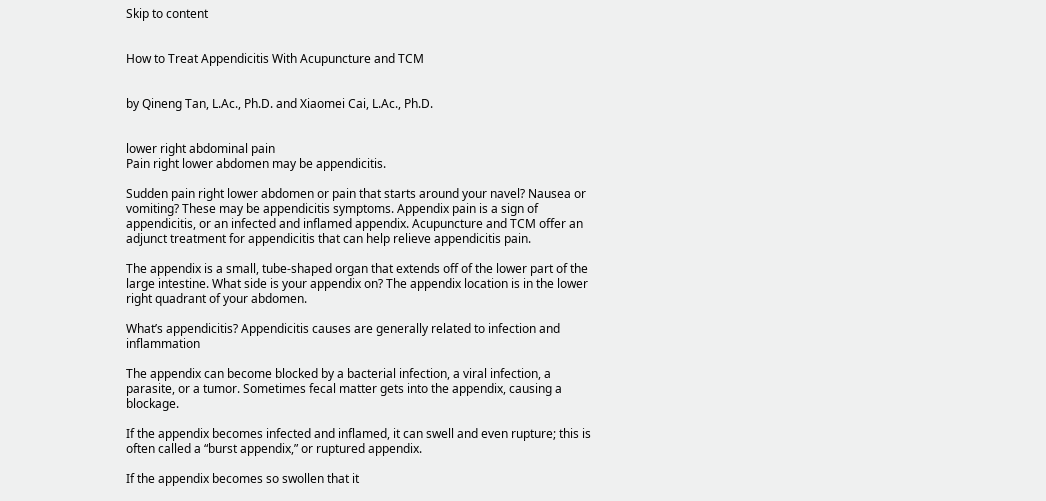Skip to content


How to Treat Appendicitis With Acupuncture and TCM


by Qineng Tan, L.Ac., Ph.D. and Xiaomei Cai, L.Ac., Ph.D.


lower right abdominal pain
Pain right lower abdomen may be appendicitis.

Sudden pain right lower abdomen or pain that starts around your navel? Nausea or vomiting? These may be appendicitis symptoms. Appendix pain is a sign of appendicitis, or an infected and inflamed appendix. Acupuncture and TCM offer an adjunct treatment for appendicitis that can help relieve appendicitis pain.

The appendix is a small, tube-shaped organ that extends off of the lower part of the large intestine. What side is your appendix on? The appendix location is in the lower right quadrant of your abdomen.

What’s appendicitis? Appendicitis causes are generally related to infection and inflammation

The appendix can become blocked by a bacterial infection, a viral infection, a parasite, or a tumor. Sometimes fecal matter gets into the appendix, causing a blockage.

If the appendix becomes infected and inflamed, it can swell and even rupture; this is often called a “burst appendix,” or ruptured appendix.

If the appendix becomes so swollen that it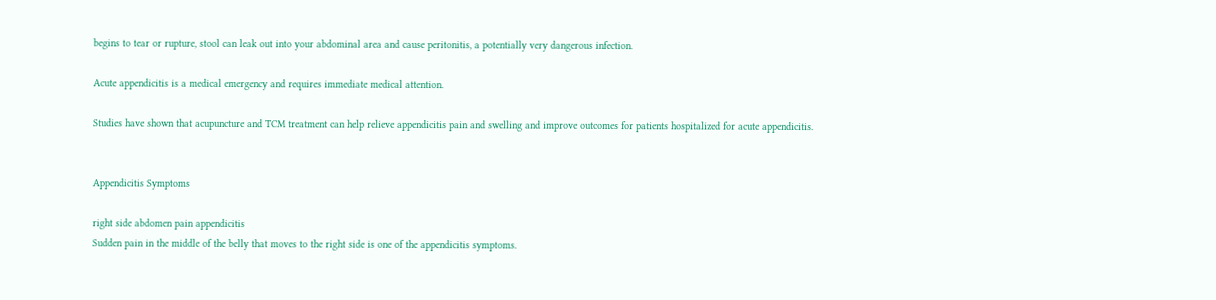begins to tear or rupture, stool can leak out into your abdominal area and cause peritonitis, a potentially very dangerous infection.

Acute appendicitis is a medical emergency and requires immediate medical attention.

Studies have shown that acupuncture and TCM treatment can help relieve appendicitis pain and swelling and improve outcomes for patients hospitalized for acute appendicitis.


Appendicitis Symptoms

right side abdomen pain appendicitis
Sudden pain in the middle of the belly that moves to the right side is one of the appendicitis symptoms.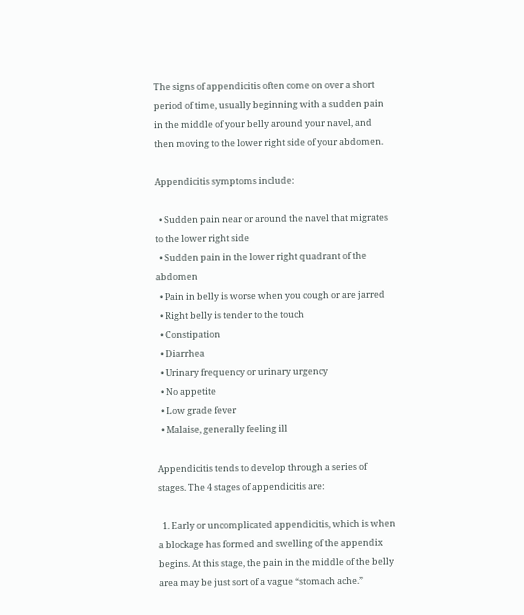The signs of appendicitis often come on over a short period of time, usually beginning with a sudden pain in the middle of your belly around your navel, and then moving to the lower right side of your abdomen.

Appendicitis symptoms include:

  • Sudden pain near or around the navel that migrates to the lower right side
  • Sudden pain in the lower right quadrant of the abdomen
  • Pain in belly is worse when you cough or are jarred
  • Right belly is tender to the touch
  • Constipation
  • Diarrhea
  • Urinary frequency or urinary urgency
  • No appetite
  • Low grade fever
  • Malaise, generally feeling ill

Appendicitis tends to develop through a series of stages. The 4 stages of appendicitis are:

  1. Early or uncomplicated appendicitis, which is when a blockage has formed and swelling of the appendix begins. At this stage, the pain in the middle of the belly area may be just sort of a vague “stomach ache.”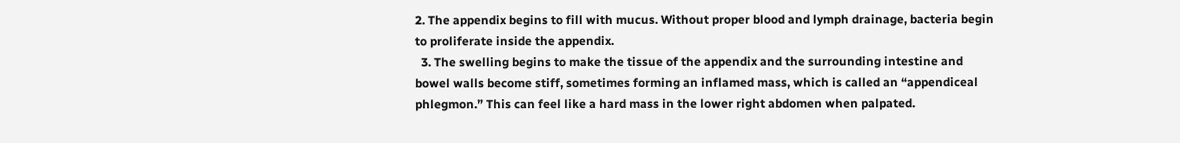2. The appendix begins to fill with mucus. Without proper blood and lymph drainage, bacteria begin to proliferate inside the appendix.
  3. The swelling begins to make the tissue of the appendix and the surrounding intestine and bowel walls become stiff, sometimes forming an inflamed mass, which is called an “appendiceal phlegmon.” This can feel like a hard mass in the lower right abdomen when palpated.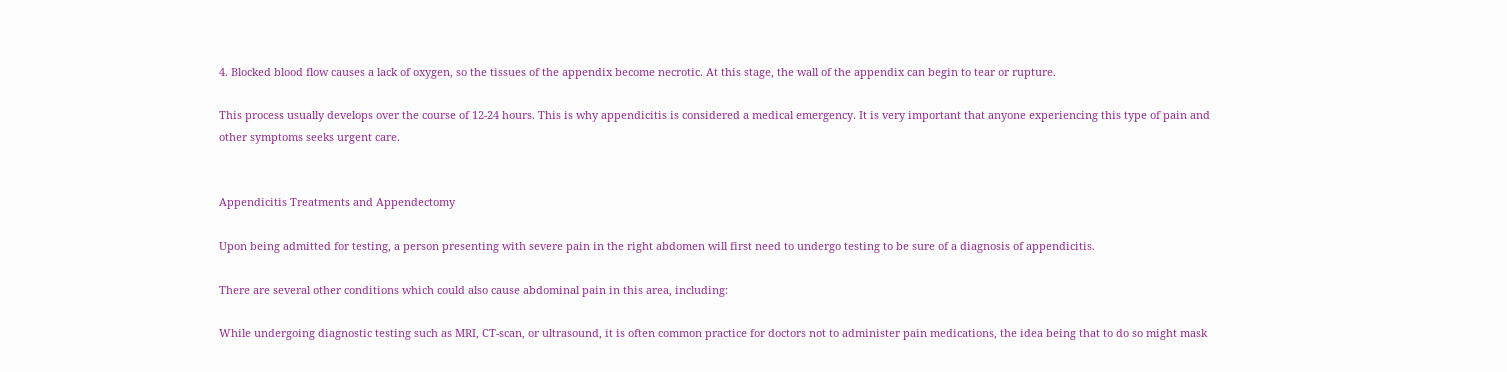4. Blocked blood flow causes a lack of oxygen, so the tissues of the appendix become necrotic. At this stage, the wall of the appendix can begin to tear or rupture.

This process usually develops over the course of 12-24 hours. This is why appendicitis is considered a medical emergency. It is very important that anyone experiencing this type of pain and other symptoms seeks urgent care.


Appendicitis Treatments and Appendectomy

Upon being admitted for testing, a person presenting with severe pain in the right abdomen will first need to undergo testing to be sure of a diagnosis of appendicitis.

There are several other conditions which could also cause abdominal pain in this area, including:

While undergoing diagnostic testing such as MRI, CT-scan, or ultrasound, it is often common practice for doctors not to administer pain medications, the idea being that to do so might mask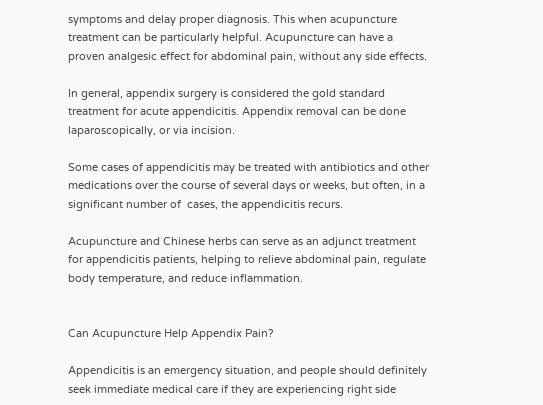symptoms and delay proper diagnosis. This when acupuncture treatment can be particularly helpful. Acupuncture can have a proven analgesic effect for abdominal pain, without any side effects.

In general, appendix surgery is considered the gold standard treatment for acute appendicitis. Appendix removal can be done laparoscopically, or via incision.

Some cases of appendicitis may be treated with antibiotics and other medications over the course of several days or weeks, but often, in a significant number of  cases, the appendicitis recurs.

Acupuncture and Chinese herbs can serve as an adjunct treatment for appendicitis patients, helping to relieve abdominal pain, regulate body temperature, and reduce inflammation.


Can Acupuncture Help Appendix Pain?

Appendicitis is an emergency situation, and people should definitely seek immediate medical care if they are experiencing right side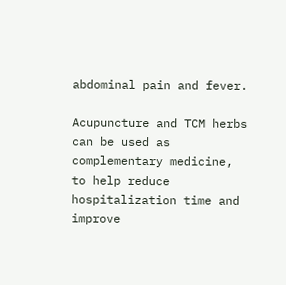abdominal pain and fever.

Acupuncture and TCM herbs can be used as complementary medicine, to help reduce hospitalization time and improve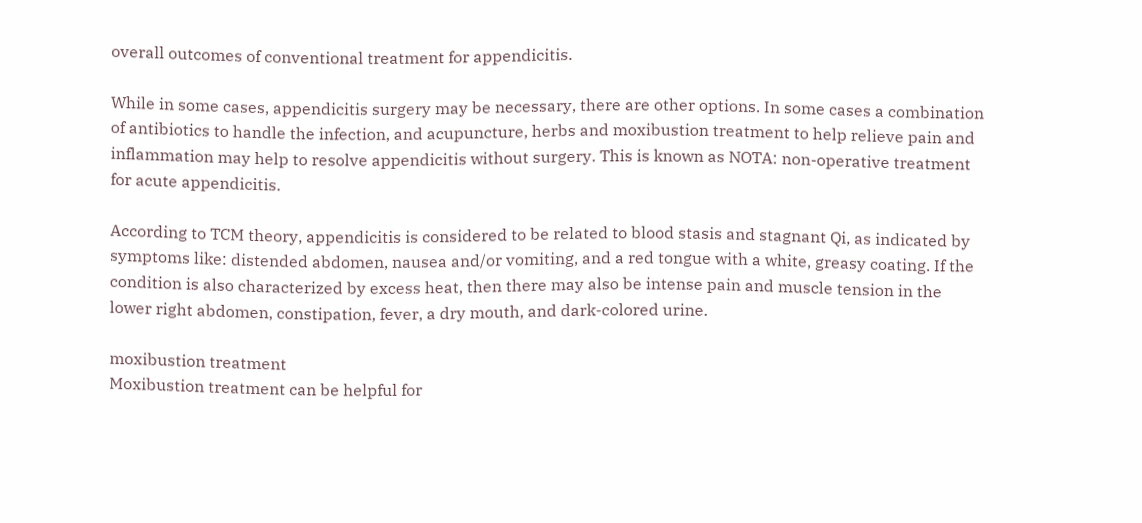overall outcomes of conventional treatment for appendicitis.

While in some cases, appendicitis surgery may be necessary, there are other options. In some cases a combination of antibiotics to handle the infection, and acupuncture, herbs and moxibustion treatment to help relieve pain and inflammation may help to resolve appendicitis without surgery. This is known as NOTA: non-operative treatment for acute appendicitis.

According to TCM theory, appendicitis is considered to be related to blood stasis and stagnant Qi, as indicated by symptoms like: distended abdomen, nausea and/or vomiting, and a red tongue with a white, greasy coating. If the condition is also characterized by excess heat, then there may also be intense pain and muscle tension in the lower right abdomen, constipation, fever, a dry mouth, and dark-colored urine.

moxibustion treatment
Moxibustion treatment can be helpful for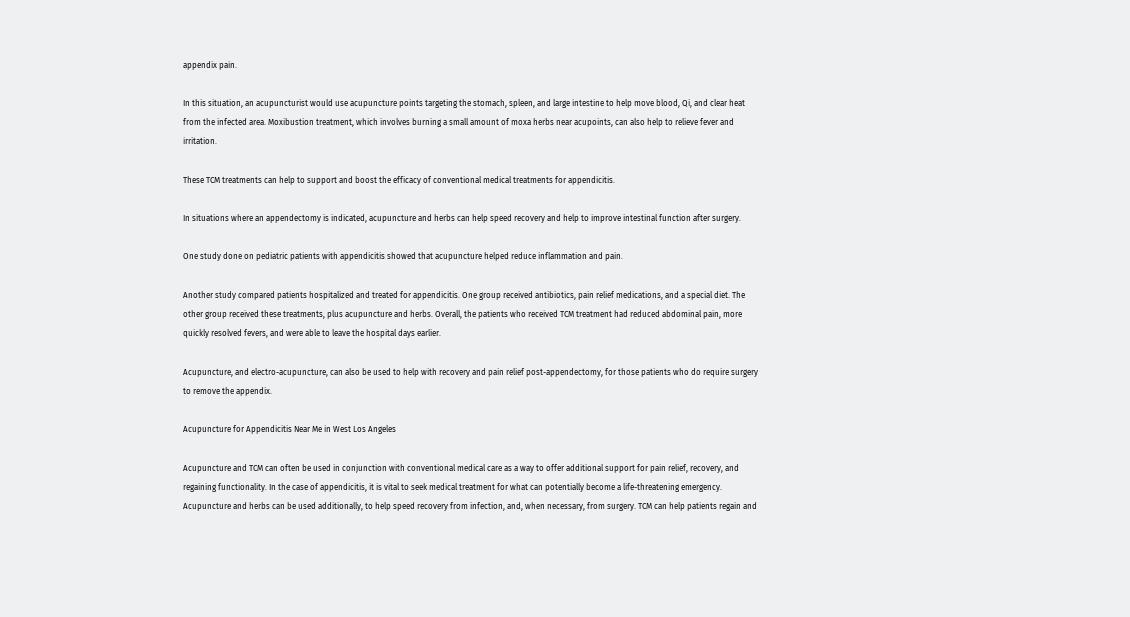appendix pain.

In this situation, an acupuncturist would use acupuncture points targeting the stomach, spleen, and large intestine to help move blood, Qi, and clear heat from the infected area. Moxibustion treatment, which involves burning a small amount of moxa herbs near acupoints, can also help to relieve fever and irritation.

These TCM treatments can help to support and boost the efficacy of conventional medical treatments for appendicitis.

In situations where an appendectomy is indicated, acupuncture and herbs can help speed recovery and help to improve intestinal function after surgery.

One study done on pediatric patients with appendicitis showed that acupuncture helped reduce inflammation and pain.

Another study compared patients hospitalized and treated for appendicitis. One group received antibiotics, pain relief medications, and a special diet. The other group received these treatments, plus acupuncture and herbs. Overall, the patients who received TCM treatment had reduced abdominal pain, more quickly resolved fevers, and were able to leave the hospital days earlier.

Acupuncture, and electro-acupuncture, can also be used to help with recovery and pain relief post-appendectomy, for those patients who do require surgery to remove the appendix.

Acupuncture for Appendicitis Near Me in West Los Angeles

Acupuncture and TCM can often be used in conjunction with conventional medical care as a way to offer additional support for pain relief, recovery, and regaining functionality. In the case of appendicitis, it is vital to seek medical treatment for what can potentially become a life-threatening emergency. Acupuncture and herbs can be used additionally, to help speed recovery from infection, and, when necessary, from surgery. TCM can help patients regain and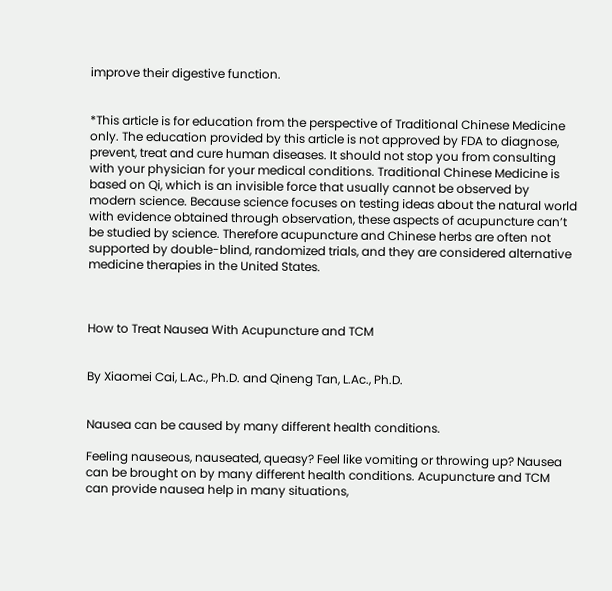improve their digestive function.


*This article is for education from the perspective of Traditional Chinese Medicine only. The education provided by this article is not approved by FDA to diagnose, prevent, treat and cure human diseases. It should not stop you from consulting with your physician for your medical conditions. Traditional Chinese Medicine is based on Qi, which is an invisible force that usually cannot be observed by modern science. Because science focuses on testing ideas about the natural world with evidence obtained through observation, these aspects of acupuncture can’t be studied by science. Therefore acupuncture and Chinese herbs are often not supported by double-blind, randomized trials, and they are considered alternative medicine therapies in the United States.



How to Treat Nausea With Acupuncture and TCM


By Xiaomei Cai, L.Ac., Ph.D. and Qineng Tan, L.Ac., Ph.D.


Nausea can be caused by many different health conditions.

Feeling nauseous, nauseated, queasy? Feel like vomiting or throwing up? Nausea can be brought on by many different health conditions. Acupuncture and TCM can provide nausea help in many situations,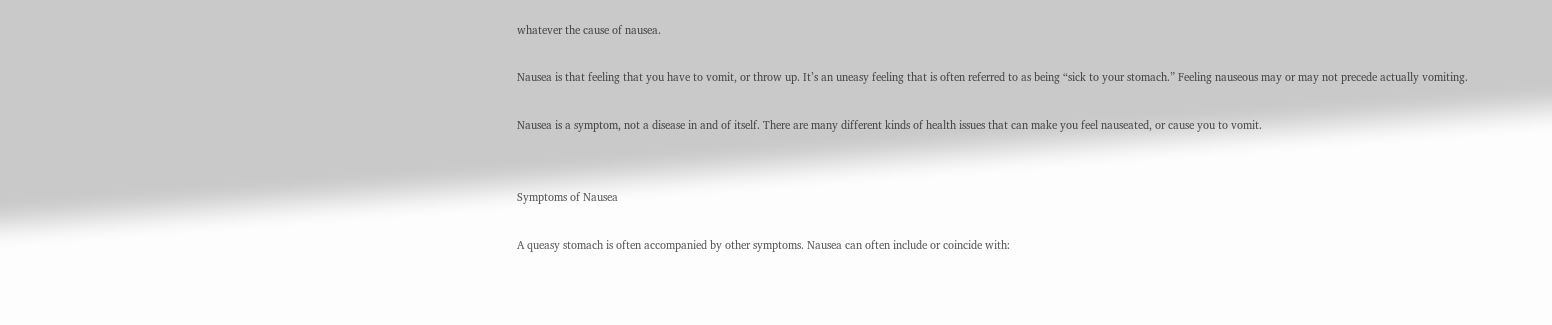whatever the cause of nausea.

Nausea is that feeling that you have to vomit, or throw up. It’s an uneasy feeling that is often referred to as being “sick to your stomach.” Feeling nauseous may or may not precede actually vomiting.

Nausea is a symptom, not a disease in and of itself. There are many different kinds of health issues that can make you feel nauseated, or cause you to vomit.


Symptoms of Nausea

A queasy stomach is often accompanied by other symptoms. Nausea can often include or coincide with: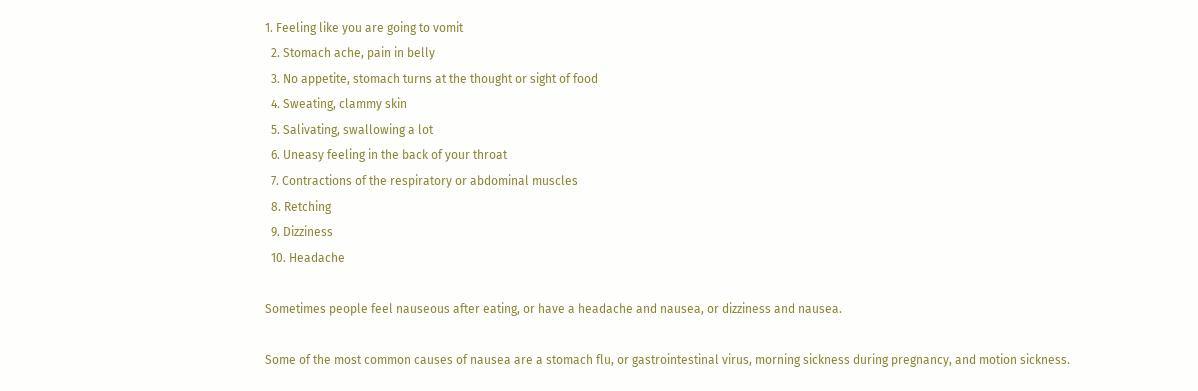1. Feeling like you are going to vomit
  2. Stomach ache, pain in belly
  3. No appetite, stomach turns at the thought or sight of food
  4. Sweating, clammy skin
  5. Salivating, swallowing a lot
  6. Uneasy feeling in the back of your throat
  7. Contractions of the respiratory or abdominal muscles
  8. Retching
  9. Dizziness
  10. Headache

Sometimes people feel nauseous after eating, or have a headache and nausea, or dizziness and nausea.

Some of the most common causes of nausea are a stomach flu, or gastrointestinal virus, morning sickness during pregnancy, and motion sickness.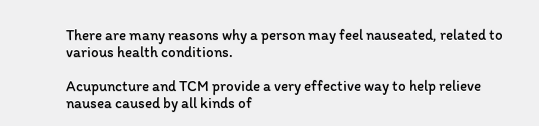There are many reasons why a person may feel nauseated, related to various health conditions.

Acupuncture and TCM provide a very effective way to help relieve nausea caused by all kinds of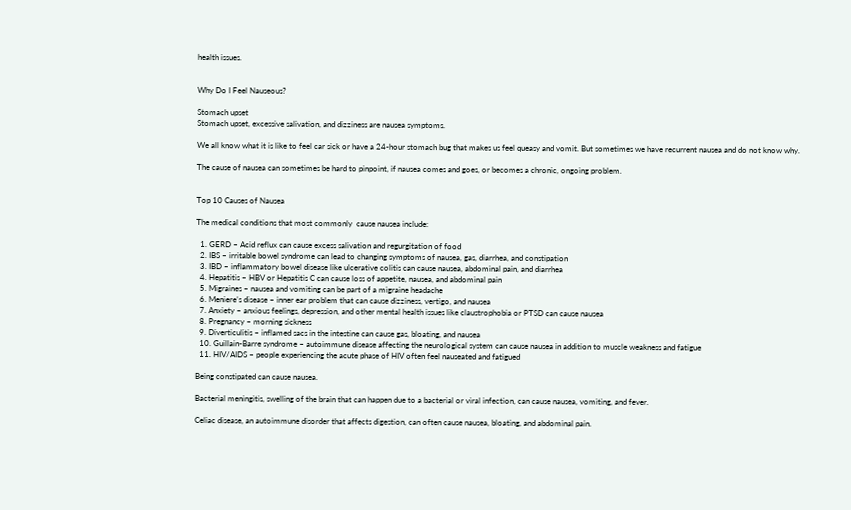health issues.


Why Do I Feel Nauseous?

Stomach upset
Stomach upset, excessive salivation, and dizziness are nausea symptoms.

We all know what it is like to feel car sick or have a 24-hour stomach bug that makes us feel queasy and vomit. But sometimes we have recurrent nausea and do not know why.

The cause of nausea can sometimes be hard to pinpoint, if nausea comes and goes, or becomes a chronic, ongoing problem.


Top 10 Causes of Nausea

The medical conditions that most commonly  cause nausea include:

  1. GERD – Acid reflux can cause excess salivation and regurgitation of food
  2. IBS – irritable bowel syndrome can lead to changing symptoms of nausea, gas, diarrhea, and constipation
  3. IBD – inflammatory bowel disease like ulcerative colitis can cause nausea, abdominal pain, and diarrhea
  4. Hepatitis – HBV or Hepatitis C can cause loss of appetite, nausea, and abdominal pain
  5. Migraines – nausea and vomiting can be part of a migraine headache
  6. Meniere’s disease – inner ear problem that can cause dizziness, vertigo, and nausea
  7. Anxiety – anxious feelings, depression, and other mental health issues like claustrophobia or PTSD can cause nausea
  8. Pregnancy – morning sickness
  9. Diverticulitis – inflamed sacs in the intestine can cause gas, bloating, and nausea
  10. Guillain-Barre syndrome – autoimmune disease affecting the neurological system can cause nausea in addition to muscle weakness and fatigue
  11. HIV/AIDS – people experiencing the acute phase of HIV often feel nauseated and fatigued

Being constipated can cause nausea.

Bacterial meningitis, swelling of the brain that can happen due to a bacterial or viral infection, can cause nausea, vomiting, and fever.

Celiac disease, an autoimmune disorder that affects digestion, can often cause nausea, bloating, and abdominal pain.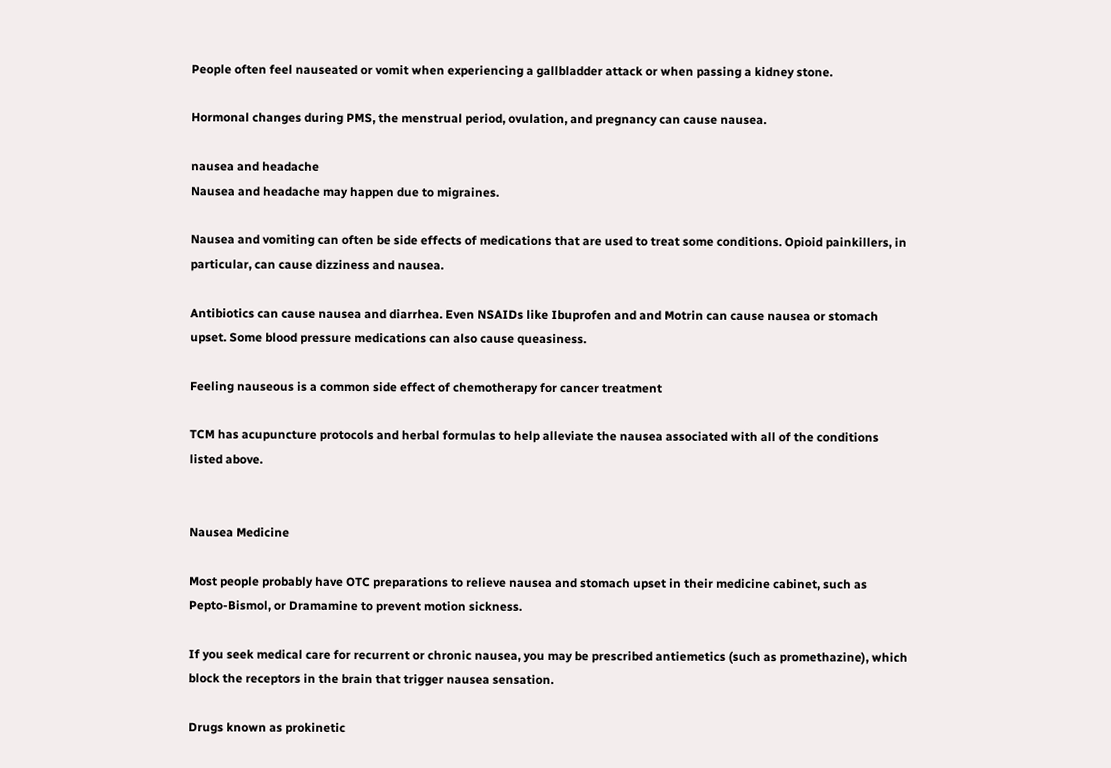People often feel nauseated or vomit when experiencing a gallbladder attack or when passing a kidney stone.

Hormonal changes during PMS, the menstrual period, ovulation, and pregnancy can cause nausea.

nausea and headache
Nausea and headache may happen due to migraines.

Nausea and vomiting can often be side effects of medications that are used to treat some conditions. Opioid painkillers, in particular, can cause dizziness and nausea.

Antibiotics can cause nausea and diarrhea. Even NSAIDs like Ibuprofen and and Motrin can cause nausea or stomach upset. Some blood pressure medications can also cause queasiness.

Feeling nauseous is a common side effect of chemotherapy for cancer treatment

TCM has acupuncture protocols and herbal formulas to help alleviate the nausea associated with all of the conditions listed above.


Nausea Medicine

Most people probably have OTC preparations to relieve nausea and stomach upset in their medicine cabinet, such as Pepto-Bismol, or Dramamine to prevent motion sickness.

If you seek medical care for recurrent or chronic nausea, you may be prescribed antiemetics (such as promethazine), which block the receptors in the brain that trigger nausea sensation.

Drugs known as prokinetic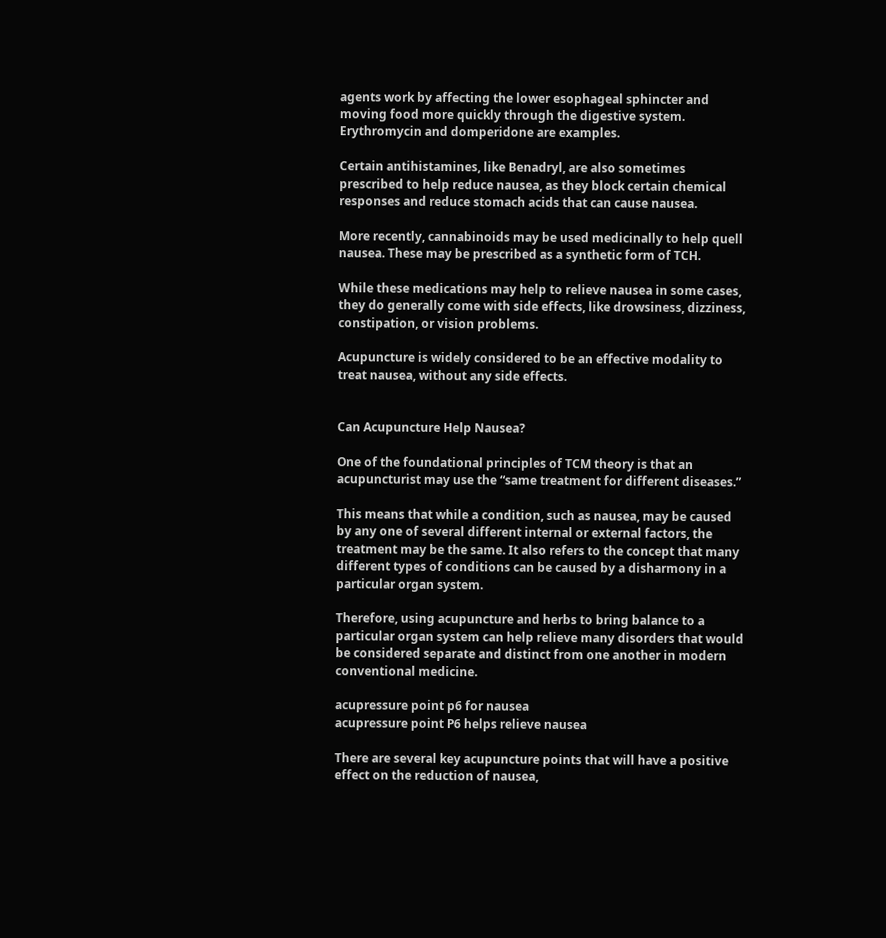agents work by affecting the lower esophageal sphincter and moving food more quickly through the digestive system. Erythromycin and domperidone are examples.

Certain antihistamines, like Benadryl, are also sometimes prescribed to help reduce nausea, as they block certain chemical responses and reduce stomach acids that can cause nausea.

More recently, cannabinoids may be used medicinally to help quell nausea. These may be prescribed as a synthetic form of TCH.

While these medications may help to relieve nausea in some cases, they do generally come with side effects, like drowsiness, dizziness, constipation, or vision problems.

Acupuncture is widely considered to be an effective modality to treat nausea, without any side effects.


Can Acupuncture Help Nausea?

One of the foundational principles of TCM theory is that an acupuncturist may use the “same treatment for different diseases.”

This means that while a condition, such as nausea, may be caused by any one of several different internal or external factors, the treatment may be the same. It also refers to the concept that many different types of conditions can be caused by a disharmony in a particular organ system.

Therefore, using acupuncture and herbs to bring balance to a particular organ system can help relieve many disorders that would be considered separate and distinct from one another in modern conventional medicine.

acupressure point p6 for nausea
acupressure point P6 helps relieve nausea

There are several key acupuncture points that will have a positive effect on the reduction of nausea,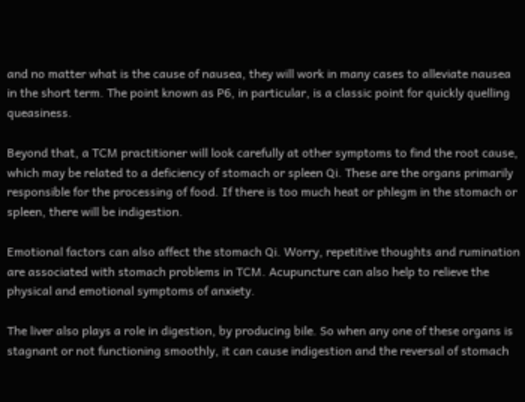and no matter what is the cause of nausea, they will work in many cases to alleviate nausea in the short term. The point known as P6, in particular, is a classic point for quickly quelling queasiness.

Beyond that, a TCM practitioner will look carefully at other symptoms to find the root cause, which may be related to a deficiency of stomach or spleen Qi. These are the organs primarily responsible for the processing of food. If there is too much heat or phlegm in the stomach or spleen, there will be indigestion.

Emotional factors can also affect the stomach Qi. Worry, repetitive thoughts and rumination are associated with stomach problems in TCM. Acupuncture can also help to relieve the physical and emotional symptoms of anxiety.

The liver also plays a role in digestion, by producing bile. So when any one of these organs is stagnant or not functioning smoothly, it can cause indigestion and the reversal of stomach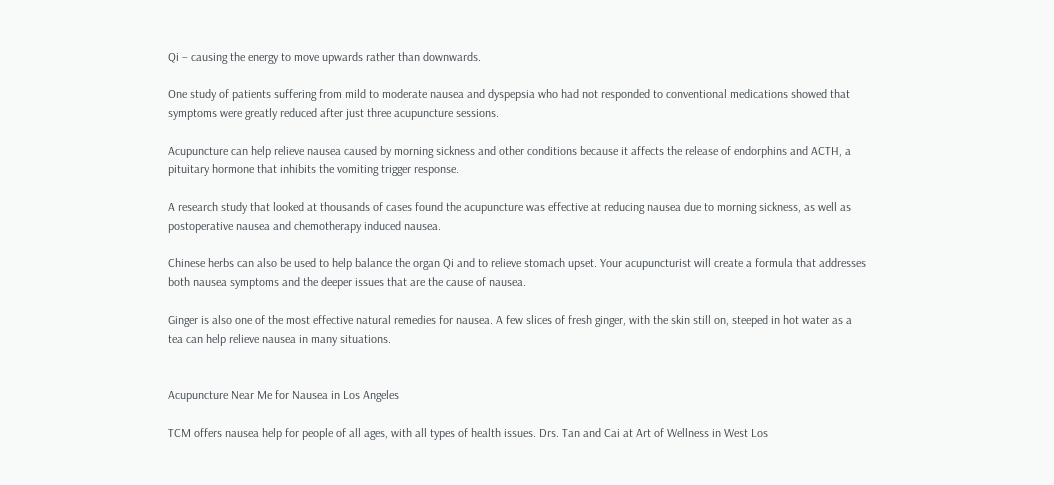Qi – causing the energy to move upwards rather than downwards.

One study of patients suffering from mild to moderate nausea and dyspepsia who had not responded to conventional medications showed that symptoms were greatly reduced after just three acupuncture sessions.

Acupuncture can help relieve nausea caused by morning sickness and other conditions because it affects the release of endorphins and ACTH, a pituitary hormone that inhibits the vomiting trigger response.

A research study that looked at thousands of cases found the acupuncture was effective at reducing nausea due to morning sickness, as well as postoperative nausea and chemotherapy induced nausea.

Chinese herbs can also be used to help balance the organ Qi and to relieve stomach upset. Your acupuncturist will create a formula that addresses both nausea symptoms and the deeper issues that are the cause of nausea.

Ginger is also one of the most effective natural remedies for nausea. A few slices of fresh ginger, with the skin still on, steeped in hot water as a tea can help relieve nausea in many situations.


Acupuncture Near Me for Nausea in Los Angeles

TCM offers nausea help for people of all ages, with all types of health issues. Drs. Tan and Cai at Art of Wellness in West Los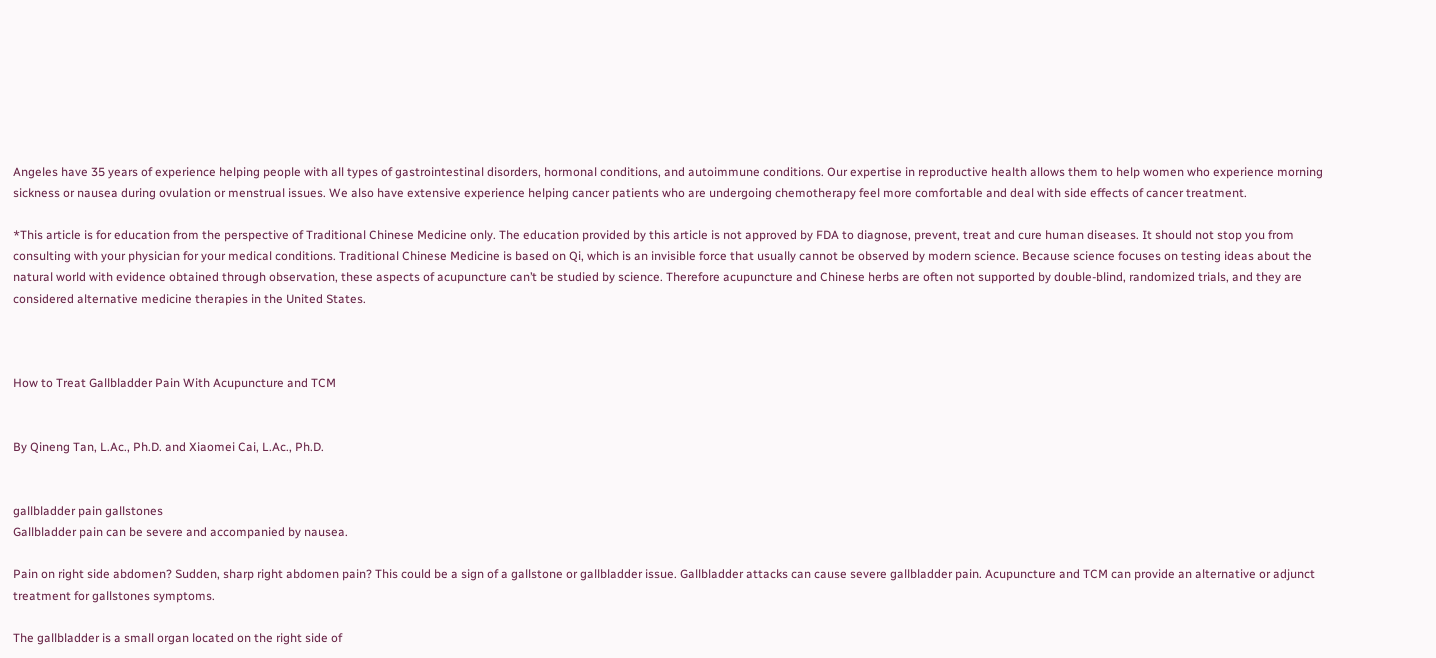Angeles have 35 years of experience helping people with all types of gastrointestinal disorders, hormonal conditions, and autoimmune conditions. Our expertise in reproductive health allows them to help women who experience morning sickness or nausea during ovulation or menstrual issues. We also have extensive experience helping cancer patients who are undergoing chemotherapy feel more comfortable and deal with side effects of cancer treatment.

*This article is for education from the perspective of Traditional Chinese Medicine only. The education provided by this article is not approved by FDA to diagnose, prevent, treat and cure human diseases. It should not stop you from consulting with your physician for your medical conditions. Traditional Chinese Medicine is based on Qi, which is an invisible force that usually cannot be observed by modern science. Because science focuses on testing ideas about the natural world with evidence obtained through observation, these aspects of acupuncture can’t be studied by science. Therefore acupuncture and Chinese herbs are often not supported by double-blind, randomized trials, and they are considered alternative medicine therapies in the United States.



How to Treat Gallbladder Pain With Acupuncture and TCM


By Qineng Tan, L.Ac., Ph.D. and Xiaomei Cai, L.Ac., Ph.D.


gallbladder pain gallstones
Gallbladder pain can be severe and accompanied by nausea.

Pain on right side abdomen? Sudden, sharp right abdomen pain? This could be a sign of a gallstone or gallbladder issue. Gallbladder attacks can cause severe gallbladder pain. Acupuncture and TCM can provide an alternative or adjunct treatment for gallstones symptoms.

The gallbladder is a small organ located on the right side of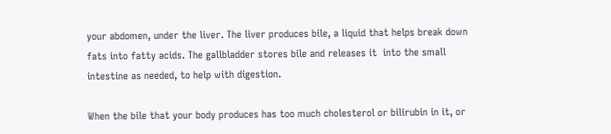your abdomen, under the liver. The liver produces bile, a liquid that helps break down fats into fatty acids. The gallbladder stores bile and releases it  into the small intestine as needed, to help with digestion.

When the bile that your body produces has too much cholesterol or bilirubin in it, or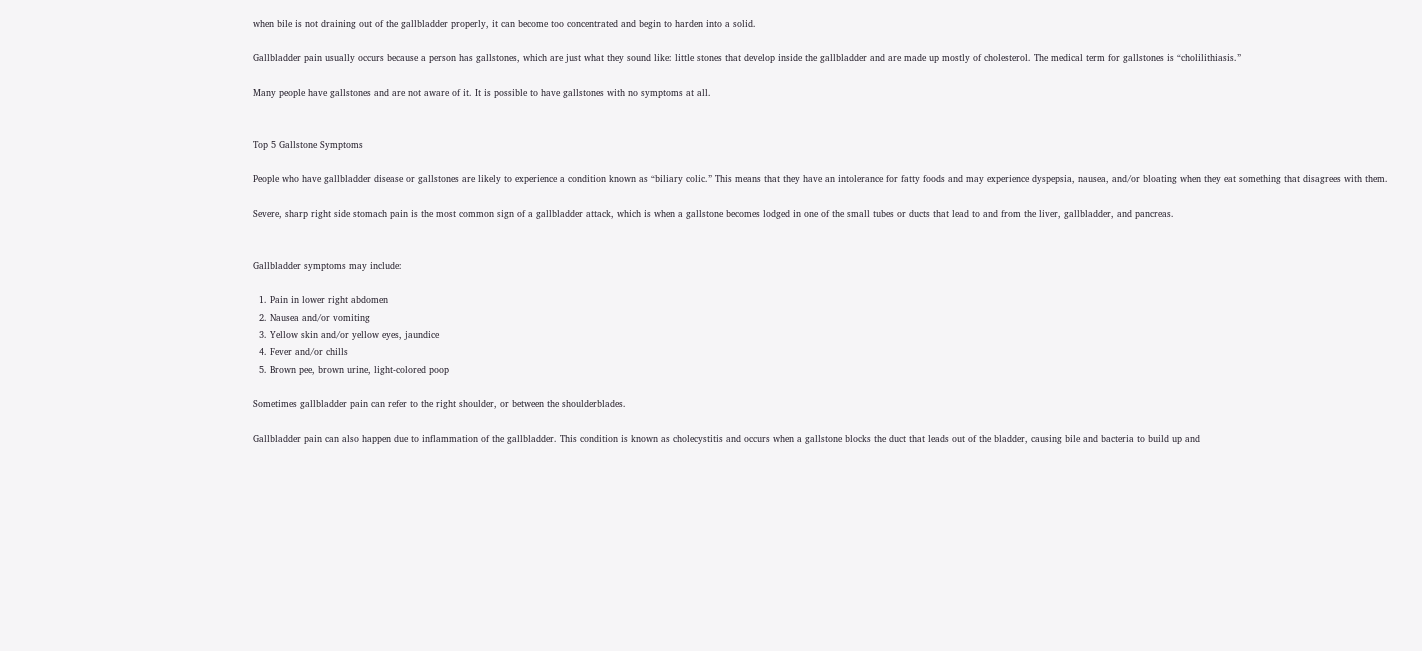when bile is not draining out of the gallbladder properly, it can become too concentrated and begin to harden into a solid.

Gallbladder pain usually occurs because a person has gallstones, which are just what they sound like: little stones that develop inside the gallbladder and are made up mostly of cholesterol. The medical term for gallstones is “cholilithiasis.”

Many people have gallstones and are not aware of it. It is possible to have gallstones with no symptoms at all.


Top 5 Gallstone Symptoms

People who have gallbladder disease or gallstones are likely to experience a condition known as “biliary colic.” This means that they have an intolerance for fatty foods and may experience dyspepsia, nausea, and/or bloating when they eat something that disagrees with them.

Severe, sharp right side stomach pain is the most common sign of a gallbladder attack, which is when a gallstone becomes lodged in one of the small tubes or ducts that lead to and from the liver, gallbladder, and pancreas.


Gallbladder symptoms may include:

  1. Pain in lower right abdomen
  2. Nausea and/or vomiting
  3. Yellow skin and/or yellow eyes, jaundice
  4. Fever and/or chills
  5. Brown pee, brown urine, light-colored poop

Sometimes gallbladder pain can refer to the right shoulder, or between the shoulderblades.

Gallbladder pain can also happen due to inflammation of the gallbladder. This condition is known as cholecystitis and occurs when a gallstone blocks the duct that leads out of the bladder, causing bile and bacteria to build up and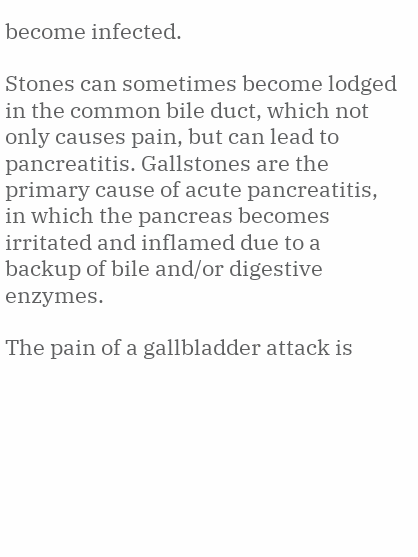become infected.

Stones can sometimes become lodged in the common bile duct, which not only causes pain, but can lead to pancreatitis. Gallstones are the primary cause of acute pancreatitis, in which the pancreas becomes irritated and inflamed due to a backup of bile and/or digestive enzymes.

The pain of a gallbladder attack is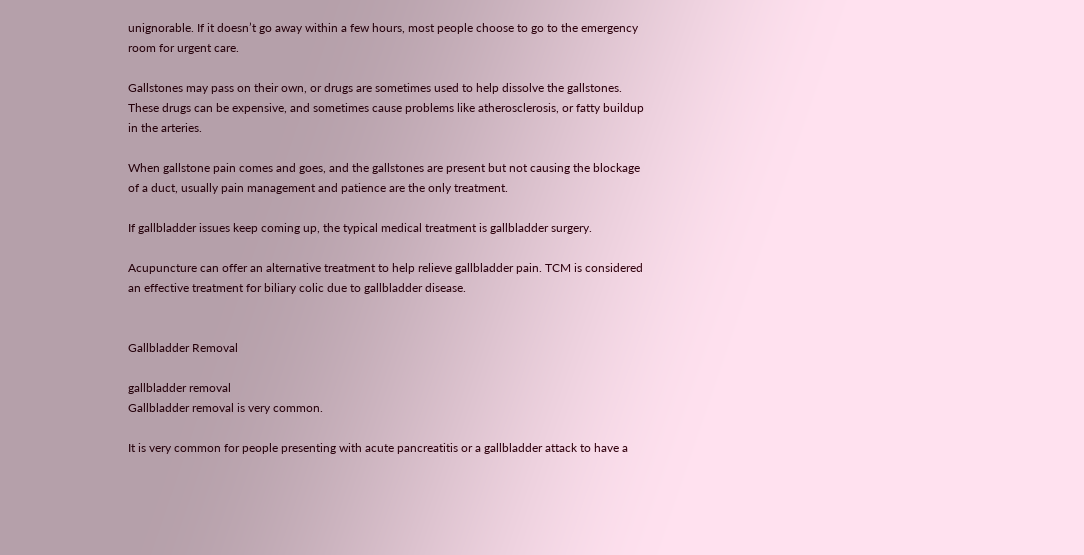unignorable. If it doesn’t go away within a few hours, most people choose to go to the emergency room for urgent care.

Gallstones may pass on their own, or drugs are sometimes used to help dissolve the gallstones. These drugs can be expensive, and sometimes cause problems like atherosclerosis, or fatty buildup in the arteries.

When gallstone pain comes and goes, and the gallstones are present but not causing the blockage of a duct, usually pain management and patience are the only treatment.

If gallbladder issues keep coming up, the typical medical treatment is gallbladder surgery.

Acupuncture can offer an alternative treatment to help relieve gallbladder pain. TCM is considered an effective treatment for biliary colic due to gallbladder disease.


Gallbladder Removal

gallbladder removal
Gallbladder removal is very common.

It is very common for people presenting with acute pancreatitis or a gallbladder attack to have a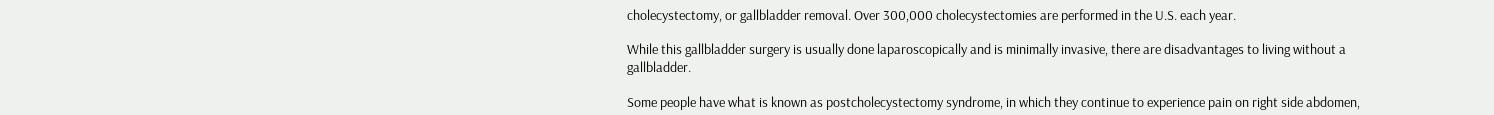cholecystectomy, or gallbladder removal. Over 300,000 cholecystectomies are performed in the U.S. each year.

While this gallbladder surgery is usually done laparoscopically and is minimally invasive, there are disadvantages to living without a gallbladder.

Some people have what is known as postcholecystectomy syndrome, in which they continue to experience pain on right side abdomen,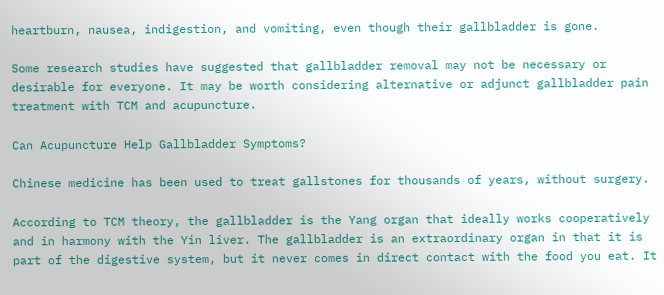heartburn, nausea, indigestion, and vomiting, even though their gallbladder is gone.

Some research studies have suggested that gallbladder removal may not be necessary or desirable for everyone. It may be worth considering alternative or adjunct gallbladder pain treatment with TCM and acupuncture.

Can Acupuncture Help Gallbladder Symptoms?

Chinese medicine has been used to treat gallstones for thousands of years, without surgery.

According to TCM theory, the gallbladder is the Yang organ that ideally works cooperatively and in harmony with the Yin liver. The gallbladder is an extraordinary organ in that it is part of the digestive system, but it never comes in direct contact with the food you eat. It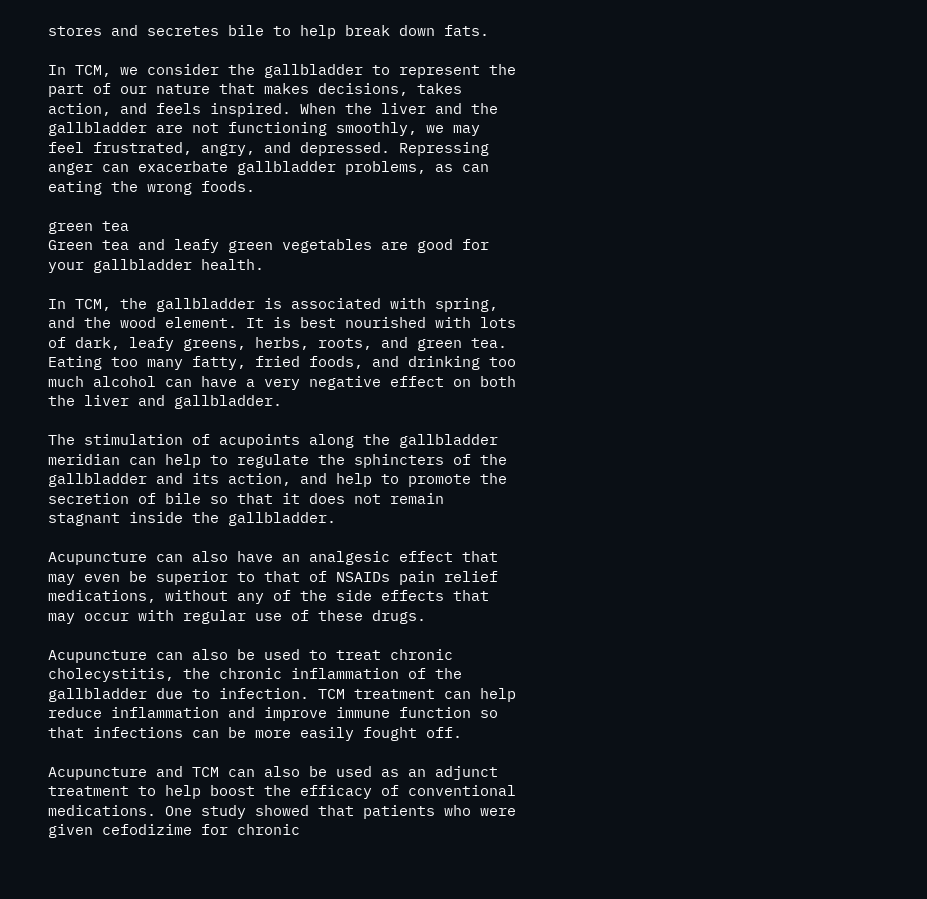stores and secretes bile to help break down fats.

In TCM, we consider the gallbladder to represent the part of our nature that makes decisions, takes action, and feels inspired. When the liver and the gallbladder are not functioning smoothly, we may feel frustrated, angry, and depressed. Repressing anger can exacerbate gallbladder problems, as can eating the wrong foods.

green tea
Green tea and leafy green vegetables are good for your gallbladder health.

In TCM, the gallbladder is associated with spring, and the wood element. It is best nourished with lots of dark, leafy greens, herbs, roots, and green tea. Eating too many fatty, fried foods, and drinking too much alcohol can have a very negative effect on both the liver and gallbladder.

The stimulation of acupoints along the gallbladder meridian can help to regulate the sphincters of the gallbladder and its action, and help to promote the secretion of bile so that it does not remain stagnant inside the gallbladder.

Acupuncture can also have an analgesic effect that may even be superior to that of NSAIDs pain relief medications, without any of the side effects that may occur with regular use of these drugs.

Acupuncture can also be used to treat chronic cholecystitis, the chronic inflammation of the gallbladder due to infection. TCM treatment can help reduce inflammation and improve immune function so that infections can be more easily fought off.

Acupuncture and TCM can also be used as an adjunct treatment to help boost the efficacy of conventional medications. One study showed that patients who were given cefodizime for chronic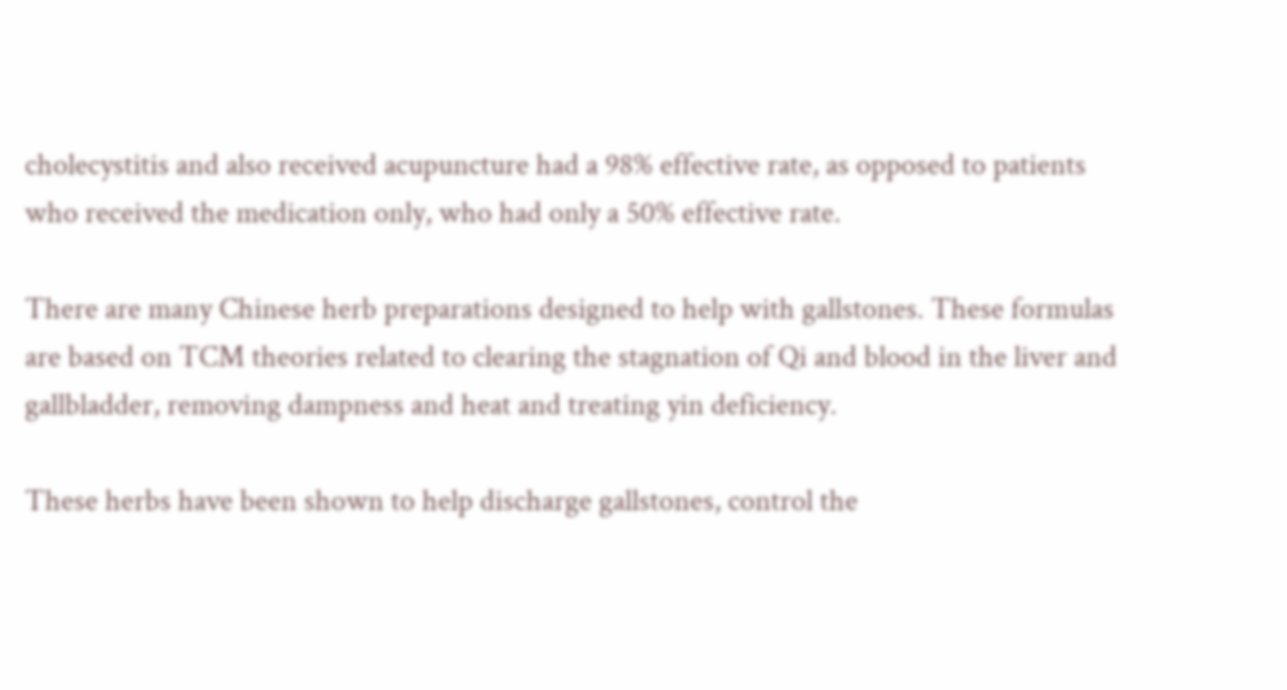cholecystitis and also received acupuncture had a 98% effective rate, as opposed to patients who received the medication only, who had only a 50% effective rate.

There are many Chinese herb preparations designed to help with gallstones. These formulas are based on TCM theories related to clearing the stagnation of Qi and blood in the liver and gallbladder, removing dampness and heat and treating yin deficiency.

These herbs have been shown to help discharge gallstones, control the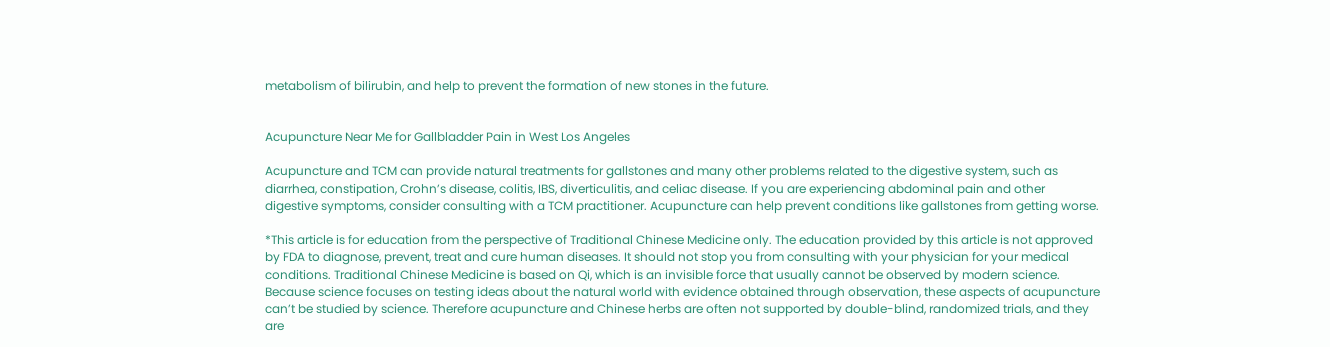metabolism of bilirubin, and help to prevent the formation of new stones in the future.


Acupuncture Near Me for Gallbladder Pain in West Los Angeles

Acupuncture and TCM can provide natural treatments for gallstones and many other problems related to the digestive system, such as diarrhea, constipation, Crohn’s disease, colitis, IBS, diverticulitis, and celiac disease. If you are experiencing abdominal pain and other digestive symptoms, consider consulting with a TCM practitioner. Acupuncture can help prevent conditions like gallstones from getting worse.

*This article is for education from the perspective of Traditional Chinese Medicine only. The education provided by this article is not approved by FDA to diagnose, prevent, treat and cure human diseases. It should not stop you from consulting with your physician for your medical conditions. Traditional Chinese Medicine is based on Qi, which is an invisible force that usually cannot be observed by modern science. Because science focuses on testing ideas about the natural world with evidence obtained through observation, these aspects of acupuncture can’t be studied by science. Therefore acupuncture and Chinese herbs are often not supported by double-blind, randomized trials, and they are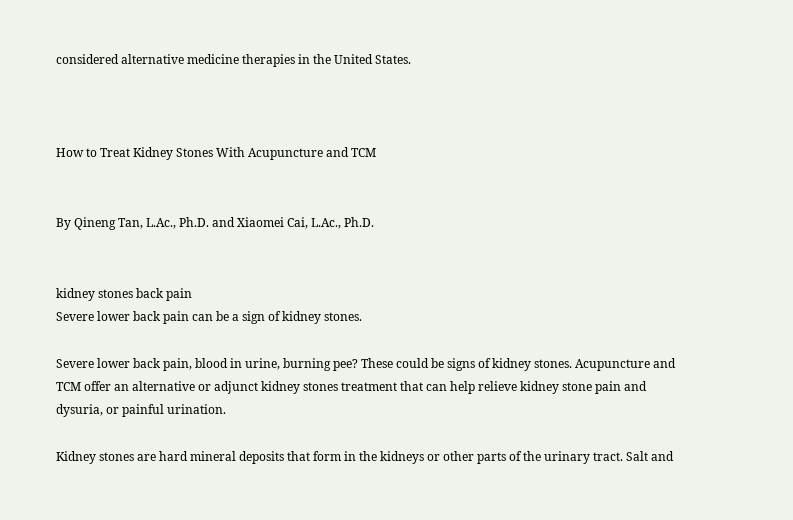considered alternative medicine therapies in the United States.



How to Treat Kidney Stones With Acupuncture and TCM


By Qineng Tan, L.Ac., Ph.D. and Xiaomei Cai, L.Ac., Ph.D.


kidney stones back pain
Severe lower back pain can be a sign of kidney stones.

Severe lower back pain, blood in urine, burning pee? These could be signs of kidney stones. Acupuncture and TCM offer an alternative or adjunct kidney stones treatment that can help relieve kidney stone pain and dysuria, or painful urination.

Kidney stones are hard mineral deposits that form in the kidneys or other parts of the urinary tract. Salt and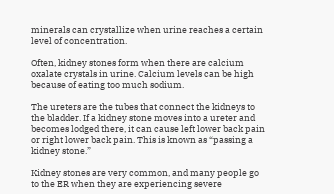minerals can crystallize when urine reaches a certain level of concentration.

Often, kidney stones form when there are calcium oxalate crystals in urine. Calcium levels can be high because of eating too much sodium.

The ureters are the tubes that connect the kidneys to the bladder. If a kidney stone moves into a ureter and becomes lodged there, it can cause left lower back pain or right lower back pain. This is known as “passing a kidney stone.”

Kidney stones are very common, and many people go to the ER when they are experiencing severe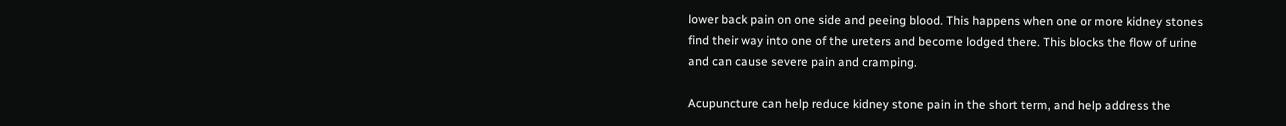lower back pain on one side and peeing blood. This happens when one or more kidney stones find their way into one of the ureters and become lodged there. This blocks the flow of urine and can cause severe pain and cramping.

Acupuncture can help reduce kidney stone pain in the short term, and help address the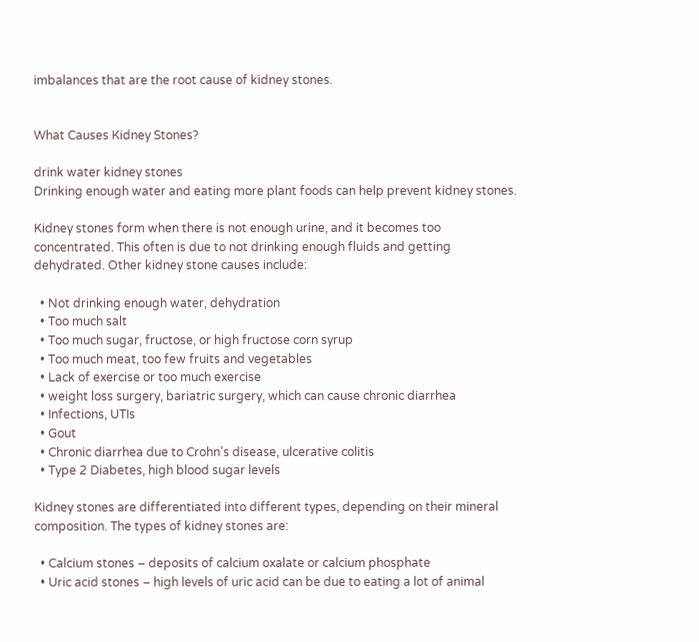imbalances that are the root cause of kidney stones.


What Causes Kidney Stones?

drink water kidney stones
Drinking enough water and eating more plant foods can help prevent kidney stones.

Kidney stones form when there is not enough urine, and it becomes too concentrated. This often is due to not drinking enough fluids and getting dehydrated. Other kidney stone causes include:

  • Not drinking enough water, dehydration
  • Too much salt
  • Too much sugar, fructose, or high fructose corn syrup
  • Too much meat, too few fruits and vegetables
  • Lack of exercise or too much exercise
  • weight loss surgery, bariatric surgery, which can cause chronic diarrhea
  • Infections, UTIs
  • Gout
  • Chronic diarrhea due to Crohn’s disease, ulcerative colitis
  • Type 2 Diabetes, high blood sugar levels

Kidney stones are differentiated into different types, depending on their mineral composition. The types of kidney stones are:

  • Calcium stones – deposits of calcium oxalate or calcium phosphate
  • Uric acid stones – high levels of uric acid can be due to eating a lot of animal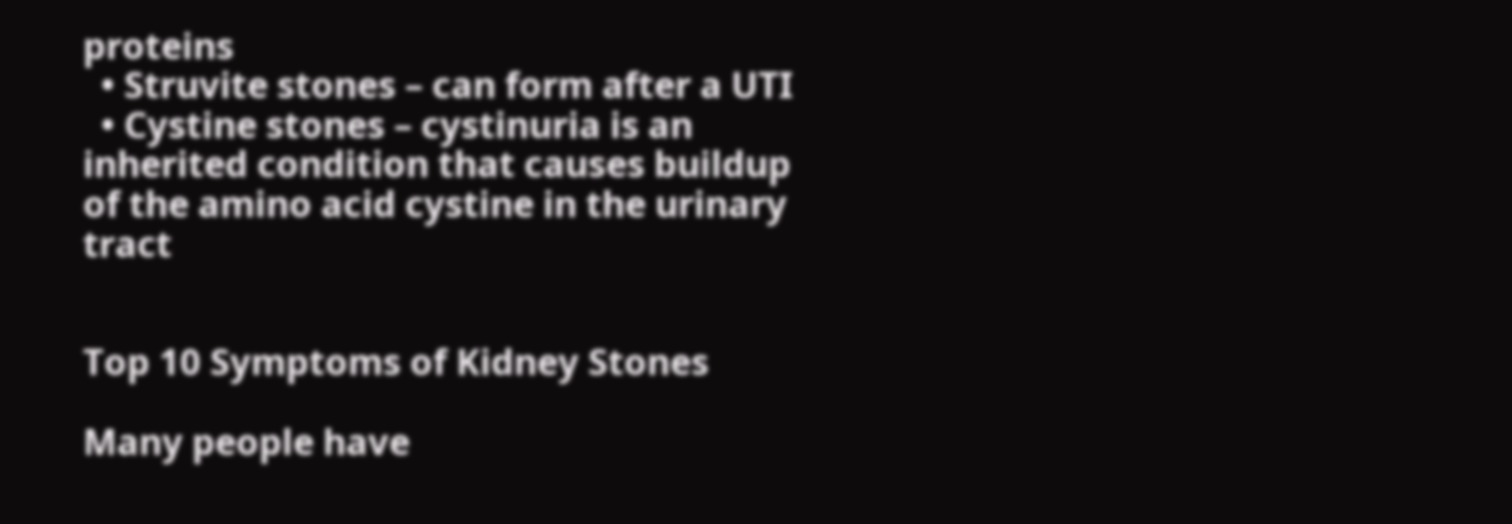proteins
  • Struvite stones – can form after a UTI
  • Cystine stones – cystinuria is an inherited condition that causes buildup of the amino acid cystine in the urinary tract


Top 10 Symptoms of Kidney Stones

Many people have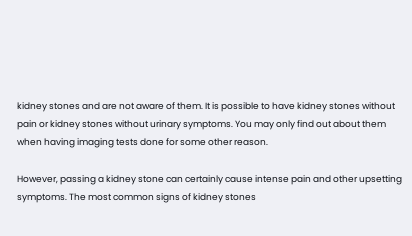kidney stones and are not aware of them. It is possible to have kidney stones without pain or kidney stones without urinary symptoms. You may only find out about them when having imaging tests done for some other reason.

However, passing a kidney stone can certainly cause intense pain and other upsetting symptoms. The most common signs of kidney stones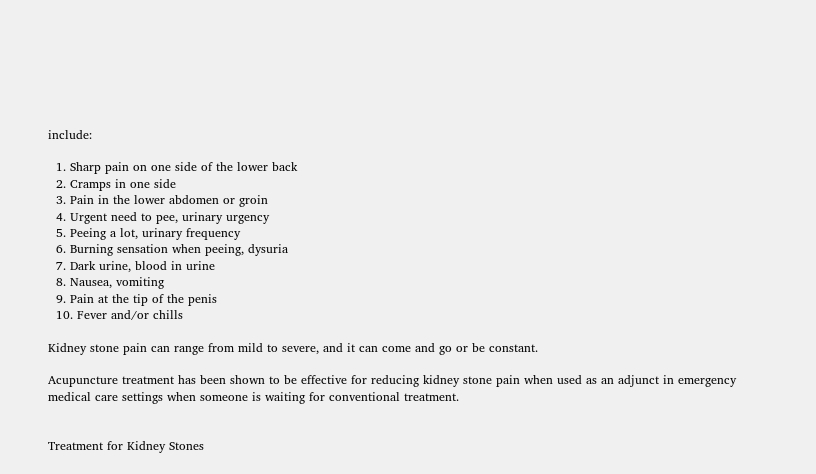include:

  1. Sharp pain on one side of the lower back
  2. Cramps in one side
  3. Pain in the lower abdomen or groin
  4. Urgent need to pee, urinary urgency
  5. Peeing a lot, urinary frequency
  6. Burning sensation when peeing, dysuria
  7. Dark urine, blood in urine
  8. Nausea, vomiting
  9. Pain at the tip of the penis
  10. Fever and/or chills

Kidney stone pain can range from mild to severe, and it can come and go or be constant.

Acupuncture treatment has been shown to be effective for reducing kidney stone pain when used as an adjunct in emergency medical care settings when someone is waiting for conventional treatment.


Treatment for Kidney Stones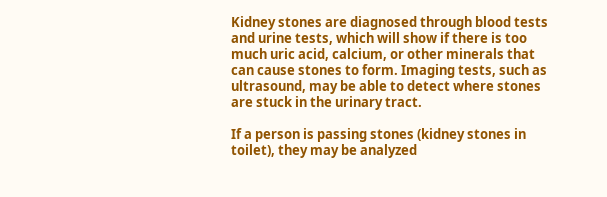Kidney stones are diagnosed through blood tests and urine tests, which will show if there is too much uric acid, calcium, or other minerals that can cause stones to form. Imaging tests, such as ultrasound, may be able to detect where stones are stuck in the urinary tract.

If a person is passing stones (kidney stones in toilet), they may be analyzed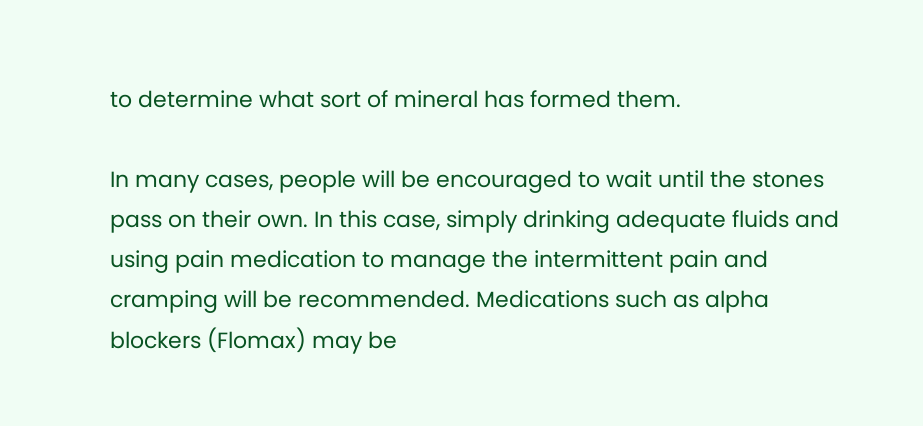to determine what sort of mineral has formed them.

In many cases, people will be encouraged to wait until the stones pass on their own. In this case, simply drinking adequate fluids and using pain medication to manage the intermittent pain and cramping will be recommended. Medications such as alpha blockers (Flomax) may be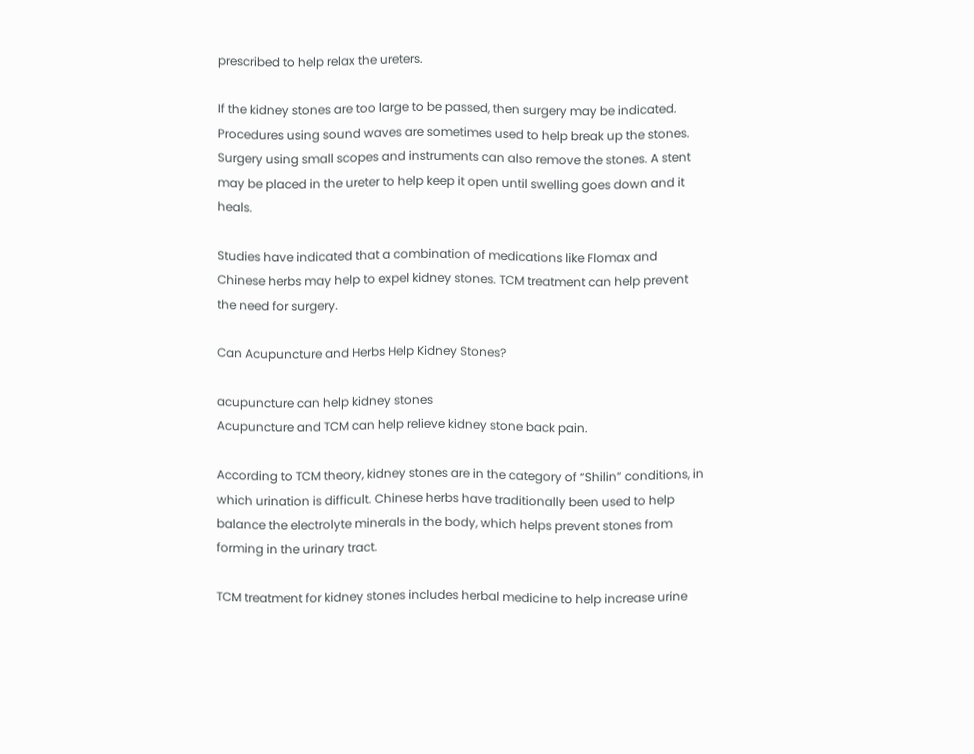prescribed to help relax the ureters.

If the kidney stones are too large to be passed, then surgery may be indicated. Procedures using sound waves are sometimes used to help break up the stones. Surgery using small scopes and instruments can also remove the stones. A stent may be placed in the ureter to help keep it open until swelling goes down and it heals.

Studies have indicated that a combination of medications like Flomax and Chinese herbs may help to expel kidney stones. TCM treatment can help prevent the need for surgery.

Can Acupuncture and Herbs Help Kidney Stones?

acupuncture can help kidney stones
Acupuncture and TCM can help relieve kidney stone back pain.

According to TCM theory, kidney stones are in the category of “Shilin” conditions, in which urination is difficult. Chinese herbs have traditionally been used to help balance the electrolyte minerals in the body, which helps prevent stones from forming in the urinary tract.

TCM treatment for kidney stones includes herbal medicine to help increase urine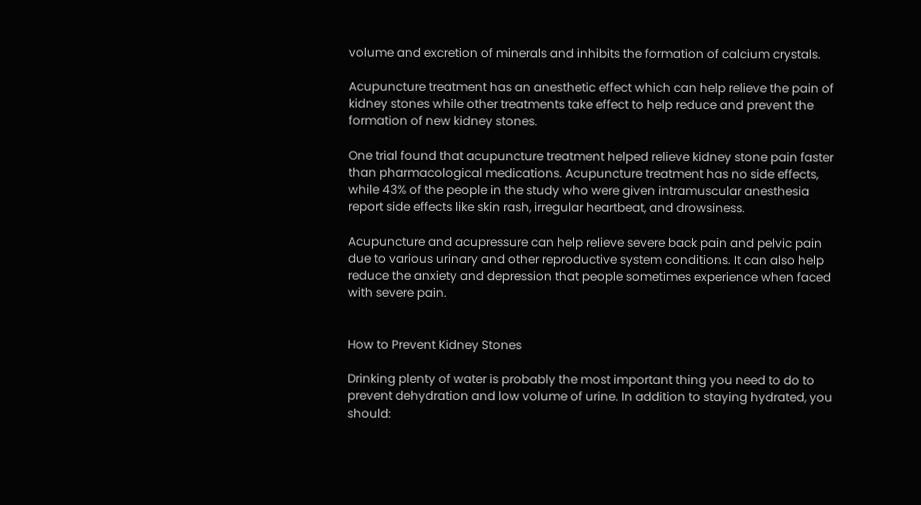volume and excretion of minerals and inhibits the formation of calcium crystals.

Acupuncture treatment has an anesthetic effect which can help relieve the pain of kidney stones while other treatments take effect to help reduce and prevent the formation of new kidney stones.

One trial found that acupuncture treatment helped relieve kidney stone pain faster than pharmacological medications. Acupuncture treatment has no side effects, while 43% of the people in the study who were given intramuscular anesthesia report side effects like skin rash, irregular heartbeat, and drowsiness.

Acupuncture and acupressure can help relieve severe back pain and pelvic pain due to various urinary and other reproductive system conditions. It can also help reduce the anxiety and depression that people sometimes experience when faced with severe pain.


How to Prevent Kidney Stones

Drinking plenty of water is probably the most important thing you need to do to prevent dehydration and low volume of urine. In addition to staying hydrated, you should: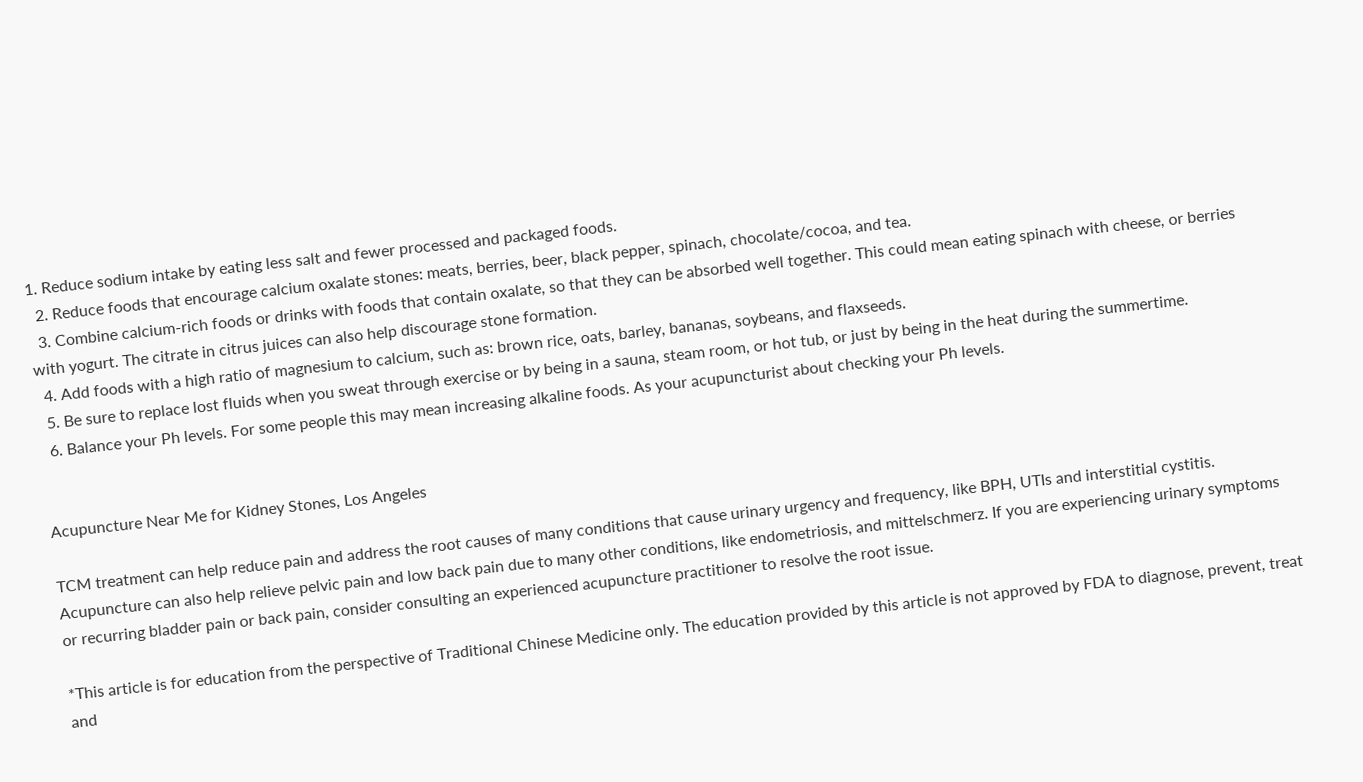1. Reduce sodium intake by eating less salt and fewer processed and packaged foods.
  2. Reduce foods that encourage calcium oxalate stones: meats, berries, beer, black pepper, spinach, chocolate/cocoa, and tea.
  3. Combine calcium-rich foods or drinks with foods that contain oxalate, so that they can be absorbed well together. This could mean eating spinach with cheese, or berries with yogurt. The citrate in citrus juices can also help discourage stone formation.
  4. Add foods with a high ratio of magnesium to calcium, such as: brown rice, oats, barley, bananas, soybeans, and flaxseeds.
  5. Be sure to replace lost fluids when you sweat through exercise or by being in a sauna, steam room, or hot tub, or just by being in the heat during the summertime.
  6. Balance your Ph levels. For some people this may mean increasing alkaline foods. As your acupuncturist about checking your Ph levels.


Acupuncture Near Me for Kidney Stones, Los Angeles

TCM treatment can help reduce pain and address the root causes of many conditions that cause urinary urgency and frequency, like BPH, UTIs and interstitial cystitis. Acupuncture can also help relieve pelvic pain and low back pain due to many other conditions, like endometriosis, and mittelschmerz. If you are experiencing urinary symptoms or recurring bladder pain or back pain, consider consulting an experienced acupuncture practitioner to resolve the root issue.

*This article is for education from the perspective of Traditional Chinese Medicine only. The education provided by this article is not approved by FDA to diagnose, prevent, treat and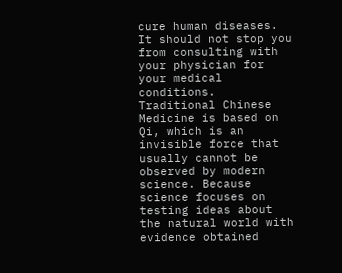cure human diseases. It should not stop you from consulting with your physician for your medical conditions. Traditional Chinese Medicine is based on Qi, which is an invisible force that usually cannot be observed by modern science. Because science focuses on testing ideas about the natural world with evidence obtained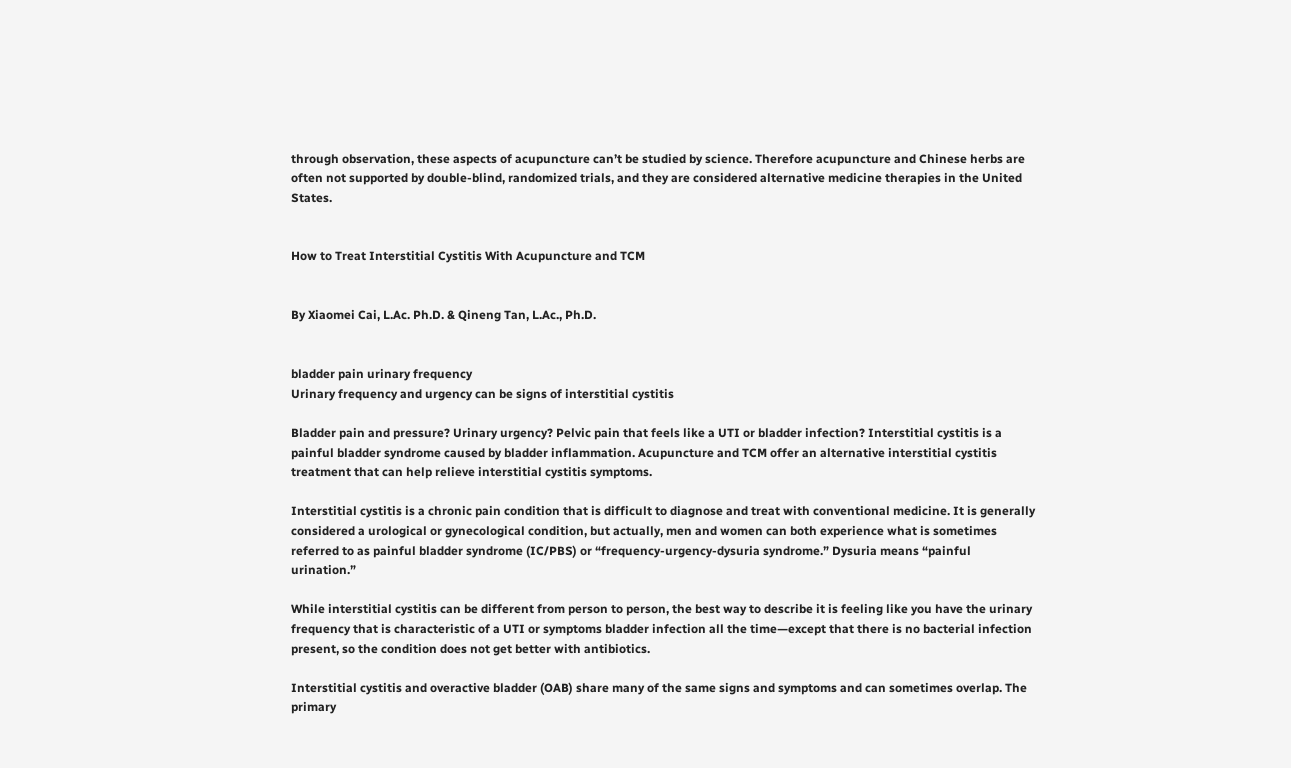through observation, these aspects of acupuncture can’t be studied by science. Therefore acupuncture and Chinese herbs are often not supported by double-blind, randomized trials, and they are considered alternative medicine therapies in the United States.


How to Treat Interstitial Cystitis With Acupuncture and TCM


By Xiaomei Cai, L.Ac. Ph.D. & Qineng Tan, L.Ac., Ph.D.


bladder pain urinary frequency
Urinary frequency and urgency can be signs of interstitial cystitis

Bladder pain and pressure? Urinary urgency? Pelvic pain that feels like a UTI or bladder infection? Interstitial cystitis is a painful bladder syndrome caused by bladder inflammation. Acupuncture and TCM offer an alternative interstitial cystitis treatment that can help relieve interstitial cystitis symptoms.

Interstitial cystitis is a chronic pain condition that is difficult to diagnose and treat with conventional medicine. It is generally considered a urological or gynecological condition, but actually, men and women can both experience what is sometimes referred to as painful bladder syndrome (IC/PBS) or “frequency-urgency-dysuria syndrome.” Dysuria means “painful urination.”

While interstitial cystitis can be different from person to person, the best way to describe it is feeling like you have the urinary frequency that is characteristic of a UTI or symptoms bladder infection all the time—except that there is no bacterial infection present, so the condition does not get better with antibiotics.

Interstitial cystitis and overactive bladder (OAB) share many of the same signs and symptoms and can sometimes overlap. The primary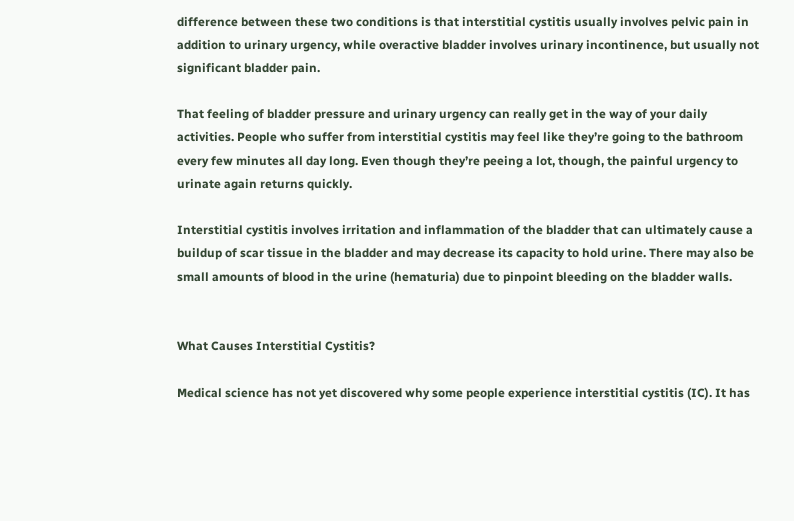difference between these two conditions is that interstitial cystitis usually involves pelvic pain in addition to urinary urgency, while overactive bladder involves urinary incontinence, but usually not significant bladder pain.

That feeling of bladder pressure and urinary urgency can really get in the way of your daily activities. People who suffer from interstitial cystitis may feel like they’re going to the bathroom every few minutes all day long. Even though they’re peeing a lot, though, the painful urgency to urinate again returns quickly.

Interstitial cystitis involves irritation and inflammation of the bladder that can ultimately cause a buildup of scar tissue in the bladder and may decrease its capacity to hold urine. There may also be small amounts of blood in the urine (hematuria) due to pinpoint bleeding on the bladder walls.


What Causes Interstitial Cystitis?

Medical science has not yet discovered why some people experience interstitial cystitis (IC). It has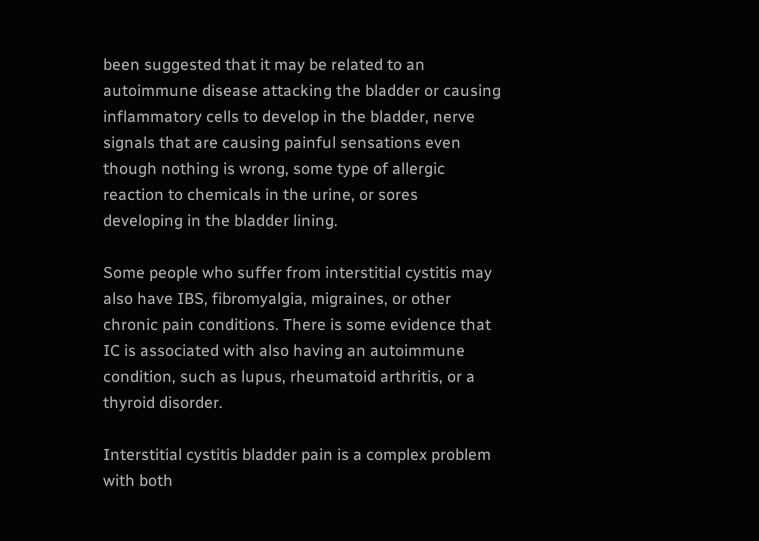been suggested that it may be related to an autoimmune disease attacking the bladder or causing inflammatory cells to develop in the bladder, nerve signals that are causing painful sensations even though nothing is wrong, some type of allergic reaction to chemicals in the urine, or sores developing in the bladder lining.

Some people who suffer from interstitial cystitis may also have IBS, fibromyalgia, migraines, or other chronic pain conditions. There is some evidence that IC is associated with also having an autoimmune condition, such as lupus, rheumatoid arthritis, or a thyroid disorder.

Interstitial cystitis bladder pain is a complex problem with both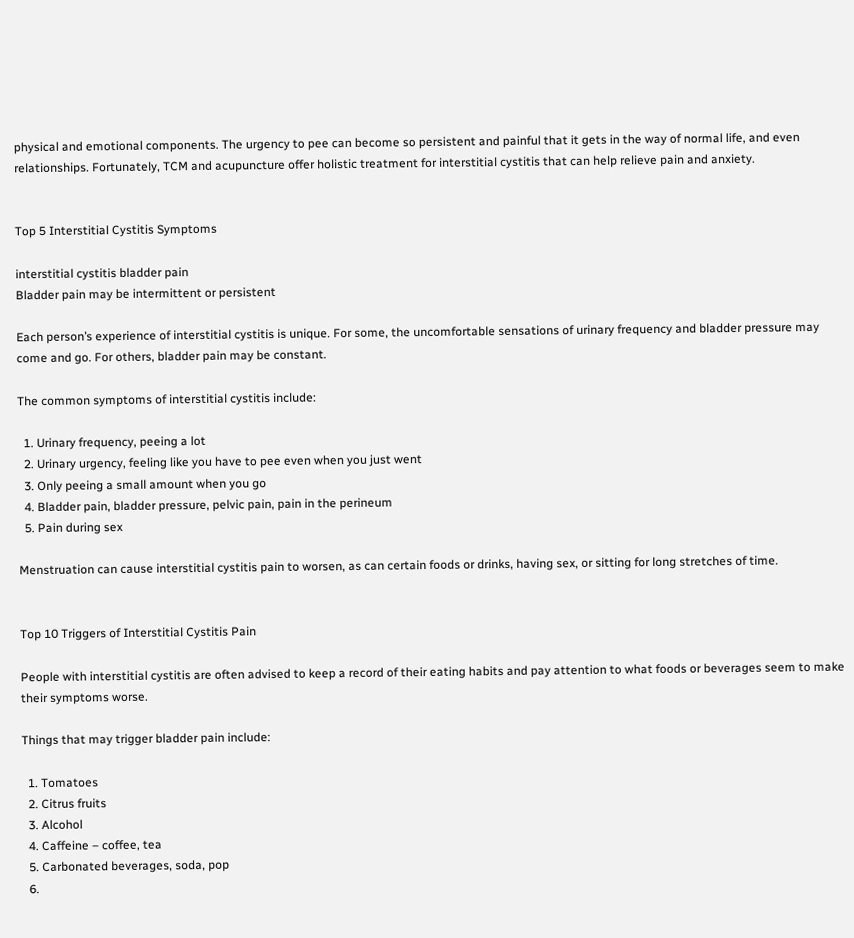physical and emotional components. The urgency to pee can become so persistent and painful that it gets in the way of normal life, and even relationships. Fortunately, TCM and acupuncture offer holistic treatment for interstitial cystitis that can help relieve pain and anxiety.


Top 5 Interstitial Cystitis Symptoms

interstitial cystitis bladder pain
Bladder pain may be intermittent or persistent

Each person’s experience of interstitial cystitis is unique. For some, the uncomfortable sensations of urinary frequency and bladder pressure may come and go. For others, bladder pain may be constant.

The common symptoms of interstitial cystitis include:

  1. Urinary frequency, peeing a lot
  2. Urinary urgency, feeling like you have to pee even when you just went
  3. Only peeing a small amount when you go
  4. Bladder pain, bladder pressure, pelvic pain, pain in the perineum
  5. Pain during sex

Menstruation can cause interstitial cystitis pain to worsen, as can certain foods or drinks, having sex, or sitting for long stretches of time.


Top 10 Triggers of Interstitial Cystitis Pain

People with interstitial cystitis are often advised to keep a record of their eating habits and pay attention to what foods or beverages seem to make their symptoms worse.

Things that may trigger bladder pain include:

  1. Tomatoes
  2. Citrus fruits
  3. Alcohol
  4. Caffeine – coffee, tea
  5. Carbonated beverages, soda, pop
  6.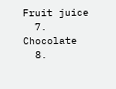Fruit juice
  7. Chocolate
  8.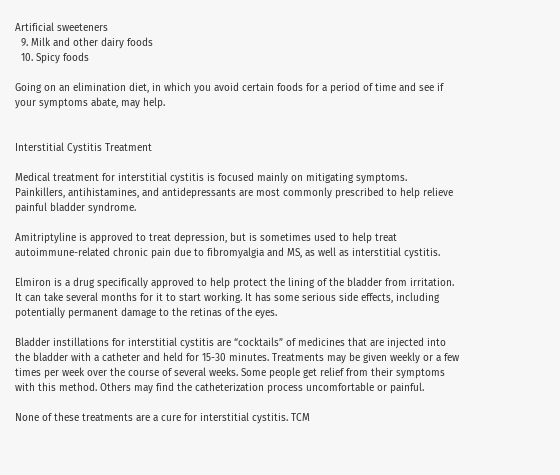Artificial sweeteners
  9. Milk and other dairy foods
  10. Spicy foods

Going on an elimination diet, in which you avoid certain foods for a period of time and see if your symptoms abate, may help.


Interstitial Cystitis Treatment

Medical treatment for interstitial cystitis is focused mainly on mitigating symptoms. Painkillers, antihistamines, and antidepressants are most commonly prescribed to help relieve painful bladder syndrome.

Amitriptyline is approved to treat depression, but is sometimes used to help treat autoimmune-related chronic pain due to fibromyalgia and MS, as well as interstitial cystitis.

Elmiron is a drug specifically approved to help protect the lining of the bladder from irritation. It can take several months for it to start working. It has some serious side effects, including potentially permanent damage to the retinas of the eyes.

Bladder instillations for interstitial cystitis are “cocktails” of medicines that are injected into the bladder with a catheter and held for 15-30 minutes. Treatments may be given weekly or a few times per week over the course of several weeks. Some people get relief from their symptoms with this method. Others may find the catheterization process uncomfortable or painful.

None of these treatments are a cure for interstitial cystitis. TCM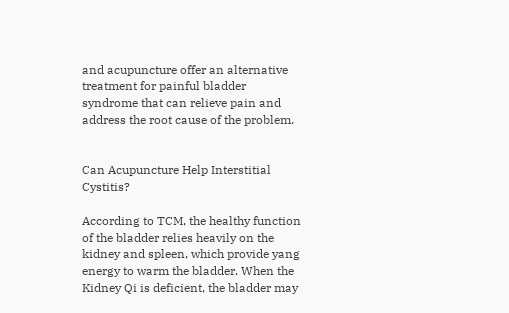and acupuncture offer an alternative treatment for painful bladder syndrome that can relieve pain and address the root cause of the problem.


Can Acupuncture Help Interstitial Cystitis?

According to TCM, the healthy function of the bladder relies heavily on the kidney and spleen, which provide yang energy to warm the bladder. When the Kidney Qi is deficient, the bladder may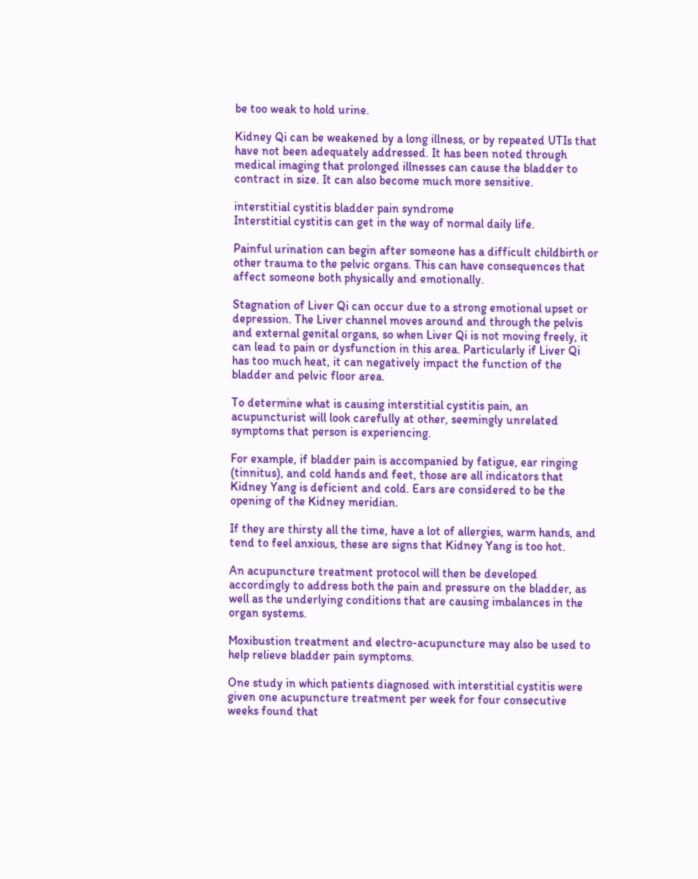be too weak to hold urine.

Kidney Qi can be weakened by a long illness, or by repeated UTIs that have not been adequately addressed. It has been noted through medical imaging that prolonged illnesses can cause the bladder to contract in size. It can also become much more sensitive.

interstitial cystitis bladder pain syndrome
Interstitial cystitis can get in the way of normal daily life.

Painful urination can begin after someone has a difficult childbirth or other trauma to the pelvic organs. This can have consequences that affect someone both physically and emotionally.

Stagnation of Liver Qi can occur due to a strong emotional upset or depression. The Liver channel moves around and through the pelvis and external genital organs, so when Liver Qi is not moving freely, it can lead to pain or dysfunction in this area. Particularly if Liver Qi has too much heat, it can negatively impact the function of the bladder and pelvic floor area.

To determine what is causing interstitial cystitis pain, an acupuncturist will look carefully at other, seemingly unrelated symptoms that person is experiencing.

For example, if bladder pain is accompanied by fatigue, ear ringing (tinnitus), and cold hands and feet, those are all indicators that Kidney Yang is deficient and cold. Ears are considered to be the opening of the Kidney meridian.

If they are thirsty all the time, have a lot of allergies, warm hands, and tend to feel anxious, these are signs that Kidney Yang is too hot.

An acupuncture treatment protocol will then be developed accordingly to address both the pain and pressure on the bladder, as well as the underlying conditions that are causing imbalances in the organ systems.

Moxibustion treatment and electro-acupuncture may also be used to help relieve bladder pain symptoms.

One study in which patients diagnosed with interstitial cystitis were given one acupuncture treatment per week for four consecutive weeks found that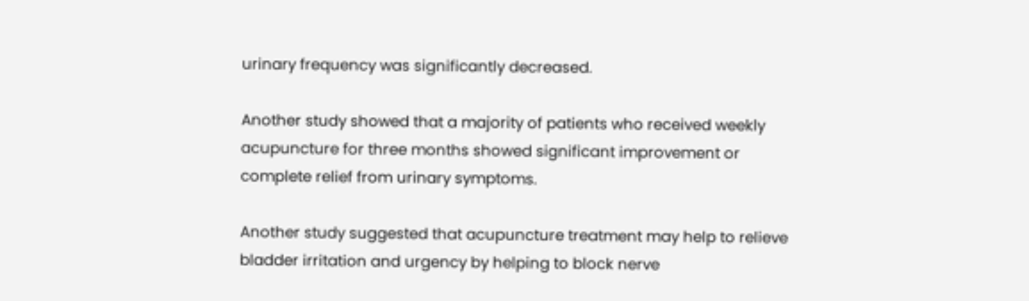urinary frequency was significantly decreased.

Another study showed that a majority of patients who received weekly acupuncture for three months showed significant improvement or complete relief from urinary symptoms.

Another study suggested that acupuncture treatment may help to relieve bladder irritation and urgency by helping to block nerve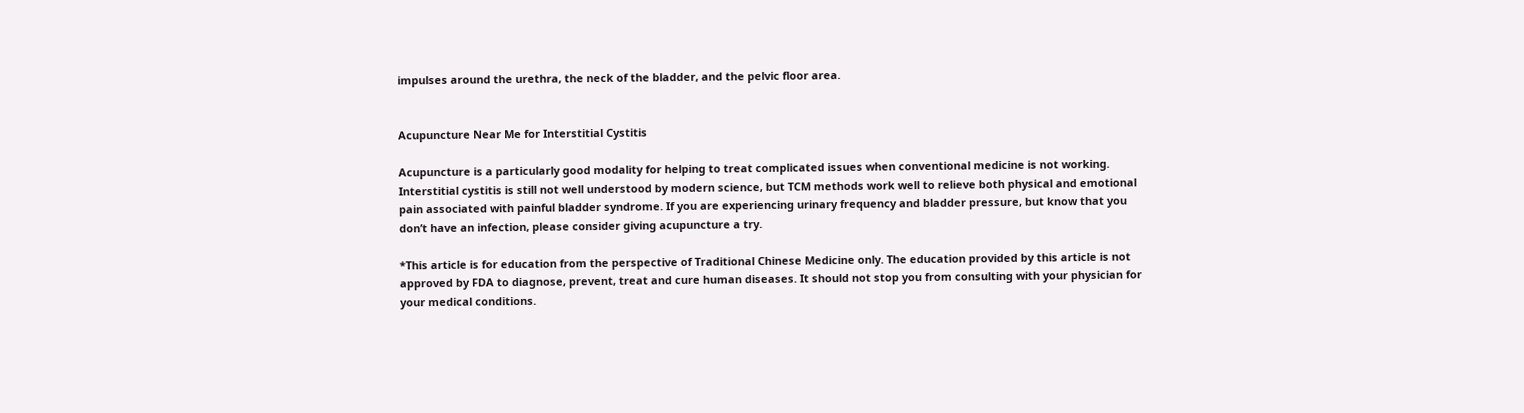impulses around the urethra, the neck of the bladder, and the pelvic floor area.


Acupuncture Near Me for Interstitial Cystitis

Acupuncture is a particularly good modality for helping to treat complicated issues when conventional medicine is not working. Interstitial cystitis is still not well understood by modern science, but TCM methods work well to relieve both physical and emotional pain associated with painful bladder syndrome. If you are experiencing urinary frequency and bladder pressure, but know that you don’t have an infection, please consider giving acupuncture a try.

*This article is for education from the perspective of Traditional Chinese Medicine only. The education provided by this article is not approved by FDA to diagnose, prevent, treat and cure human diseases. It should not stop you from consulting with your physician for your medical conditions.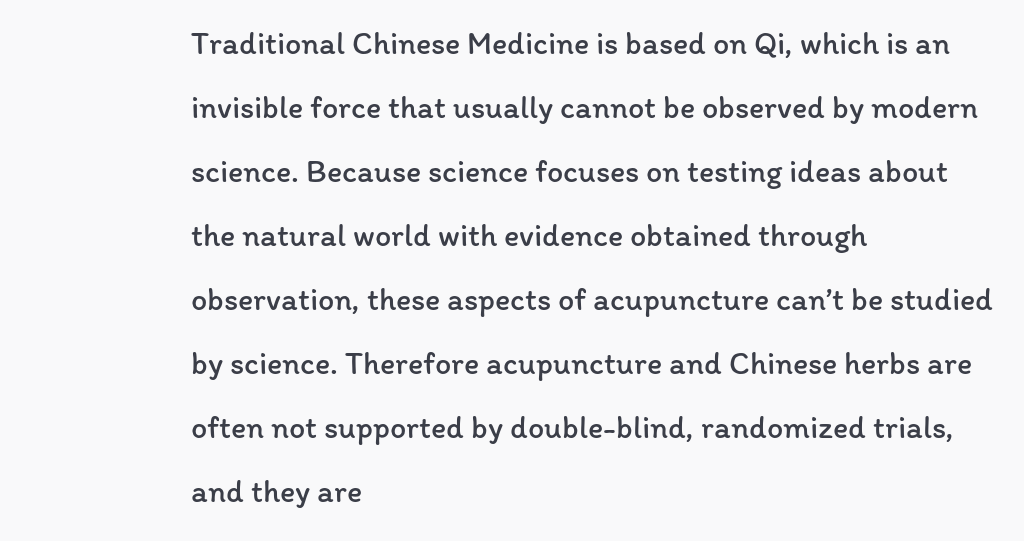Traditional Chinese Medicine is based on Qi, which is an invisible force that usually cannot be observed by modern science. Because science focuses on testing ideas about the natural world with evidence obtained through observation, these aspects of acupuncture can’t be studied by science. Therefore acupuncture and Chinese herbs are often not supported by double-blind, randomized trials, and they are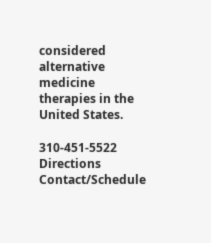considered alternative medicine therapies in the United States.

310-451-5522 Directions Contact/Schedule